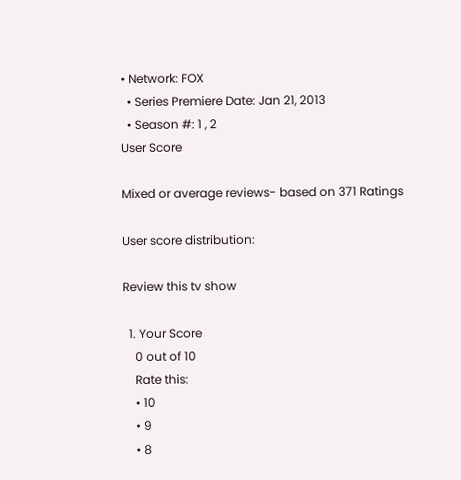• Network: FOX
  • Series Premiere Date: Jan 21, 2013
  • Season #: 1 , 2
User Score

Mixed or average reviews- based on 371 Ratings

User score distribution:

Review this tv show

  1. Your Score
    0 out of 10
    Rate this:
    • 10
    • 9
    • 8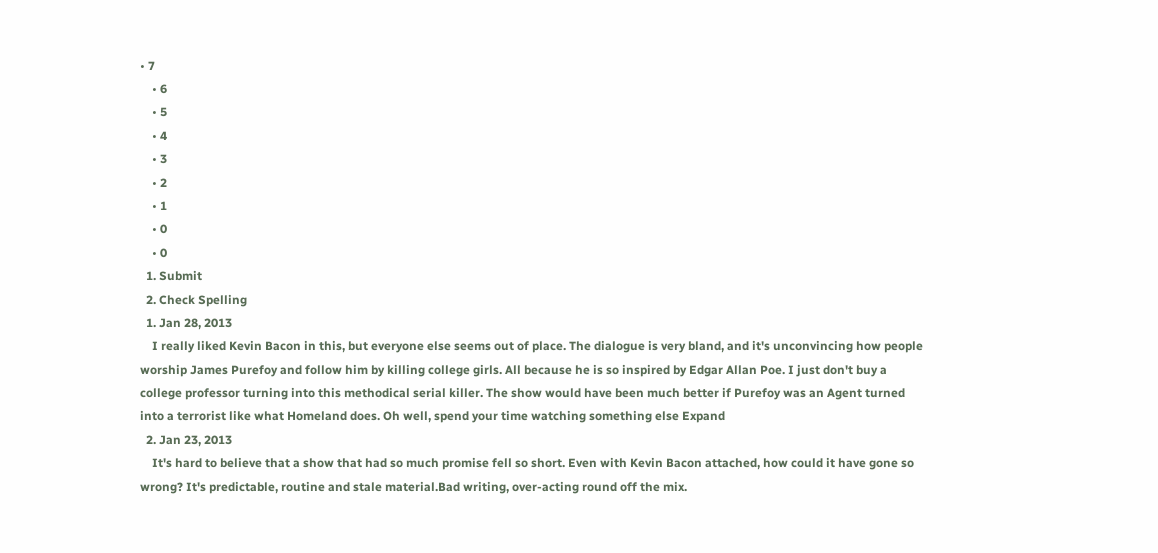• 7
    • 6
    • 5
    • 4
    • 3
    • 2
    • 1
    • 0
    • 0
  1. Submit
  2. Check Spelling
  1. Jan 28, 2013
    I really liked Kevin Bacon in this, but everyone else seems out of place. The dialogue is very bland, and it's unconvincing how people worship James Purefoy and follow him by killing college girls. All because he is so inspired by Edgar Allan Poe. I just don't buy a college professor turning into this methodical serial killer. The show would have been much better if Purefoy was an Agent turned into a terrorist like what Homeland does. Oh well, spend your time watching something else Expand
  2. Jan 23, 2013
    It's hard to believe that a show that had so much promise fell so short. Even with Kevin Bacon attached, how could it have gone so wrong? It's predictable, routine and stale material.Bad writing, over-acting round off the mix.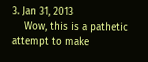3. Jan 31, 2013
    Wow, this is a pathetic attempt to make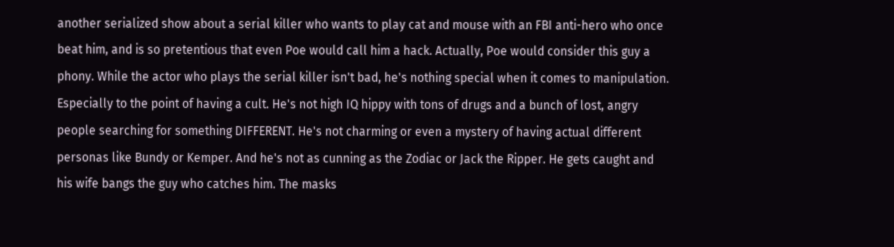another serialized show about a serial killer who wants to play cat and mouse with an FBI anti-hero who once beat him, and is so pretentious that even Poe would call him a hack. Actually, Poe would consider this guy a phony. While the actor who plays the serial killer isn't bad, he's nothing special when it comes to manipulation. Especially to the point of having a cult. He's not high IQ hippy with tons of drugs and a bunch of lost, angry people searching for something DIFFERENT. He's not charming or even a mystery of having actual different personas like Bundy or Kemper. And he's not as cunning as the Zodiac or Jack the Ripper. He gets caught and his wife bangs the guy who catches him. The masks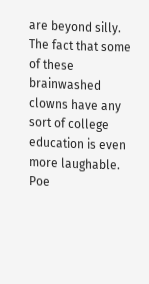are beyond silly. The fact that some of these brainwashed clowns have any sort of college education is even more laughable. Poe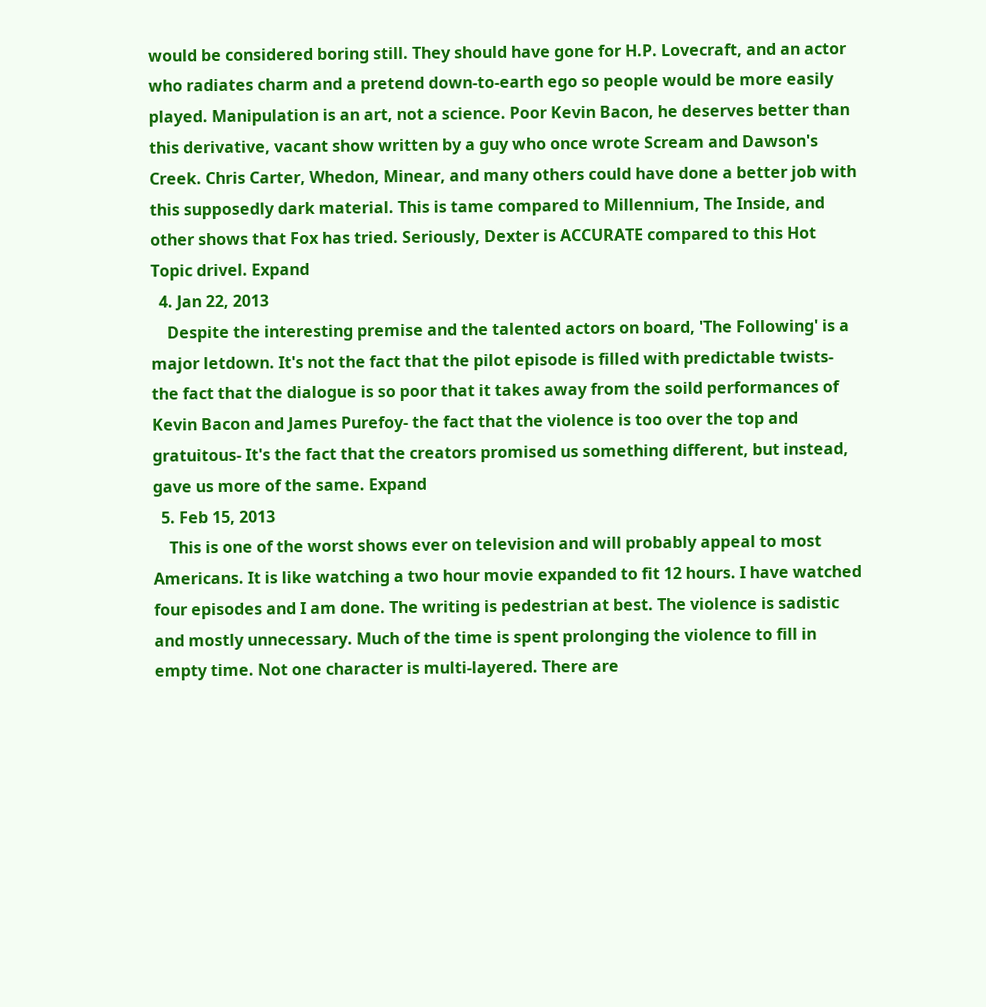would be considered boring still. They should have gone for H.P. Lovecraft, and an actor who radiates charm and a pretend down-to-earth ego so people would be more easily played. Manipulation is an art, not a science. Poor Kevin Bacon, he deserves better than this derivative, vacant show written by a guy who once wrote Scream and Dawson's Creek. Chris Carter, Whedon, Minear, and many others could have done a better job with this supposedly dark material. This is tame compared to Millennium, The Inside, and other shows that Fox has tried. Seriously, Dexter is ACCURATE compared to this Hot Topic drivel. Expand
  4. Jan 22, 2013
    Despite the interesting premise and the talented actors on board, 'The Following' is a major letdown. It's not the fact that the pilot episode is filled with predictable twists- the fact that the dialogue is so poor that it takes away from the soild performances of Kevin Bacon and James Purefoy- the fact that the violence is too over the top and gratuitous- It's the fact that the creators promised us something different, but instead, gave us more of the same. Expand
  5. Feb 15, 2013
    This is one of the worst shows ever on television and will probably appeal to most Americans. It is like watching a two hour movie expanded to fit 12 hours. I have watched four episodes and I am done. The writing is pedestrian at best. The violence is sadistic and mostly unnecessary. Much of the time is spent prolonging the violence to fill in empty time. Not one character is multi-layered. There are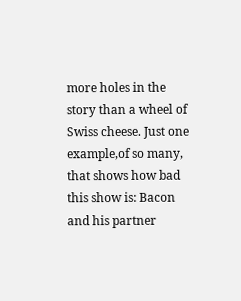more holes in the story than a wheel of Swiss cheese. Just one example,of so many, that shows how bad this show is: Bacon and his partner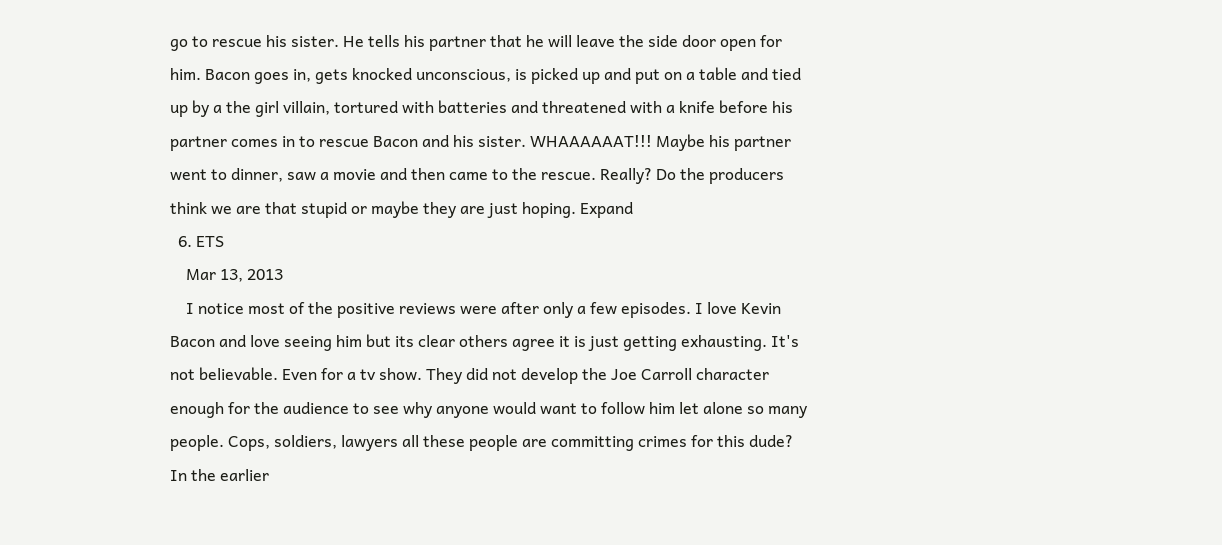go to rescue his sister. He tells his partner that he will leave the side door open for him. Bacon goes in, gets knocked unconscious, is picked up and put on a table and tied up by a the girl villain, tortured with batteries and threatened with a knife before his partner comes in to rescue Bacon and his sister. WHAAAAAAT!!! Maybe his partner went to dinner, saw a movie and then came to the rescue. Really? Do the producers think we are that stupid or maybe they are just hoping. Expand
  6. ETS
    Mar 13, 2013
    I notice most of the positive reviews were after only a few episodes. I love Kevin Bacon and love seeing him but its clear others agree it is just getting exhausting. It's not believable. Even for a tv show. They did not develop the Joe Carroll character enough for the audience to see why anyone would want to follow him let alone so many people. Cops, soldiers, lawyers all these people are committing crimes for this dude? In the earlier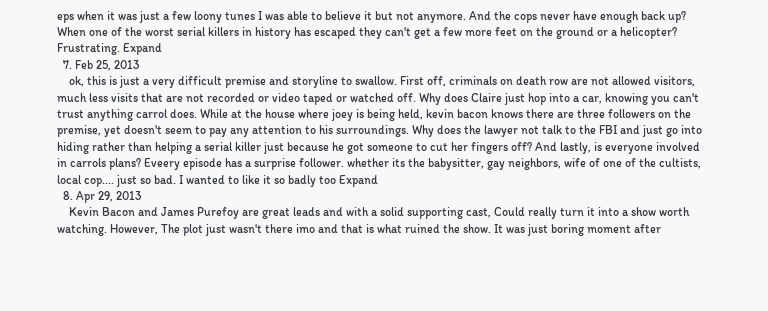eps when it was just a few loony tunes I was able to believe it but not anymore. And the cops never have enough back up? When one of the worst serial killers in history has escaped they can't get a few more feet on the ground or a helicopter? Frustrating. Expand
  7. Feb 25, 2013
    ok, this is just a very difficult premise and storyline to swallow. First off, criminals on death row are not allowed visitors, much less visits that are not recorded or video taped or watched off. Why does Claire just hop into a car, knowing you can't trust anything carrol does. While at the house where joey is being held, kevin bacon knows there are three followers on the premise, yet doesn't seem to pay any attention to his surroundings. Why does the lawyer not talk to the FBI and just go into hiding rather than helping a serial killer just because he got someone to cut her fingers off? And lastly, is everyone involved in carrols plans? Eveery episode has a surprise follower. whether its the babysitter, gay neighbors, wife of one of the cultists, local cop.... just so bad. I wanted to like it so badly too Expand
  8. Apr 29, 2013
    Kevin Bacon and James Purefoy are great leads and with a solid supporting cast, Could really turn it into a show worth watching. However, The plot just wasn't there imo and that is what ruined the show. It was just boring moment after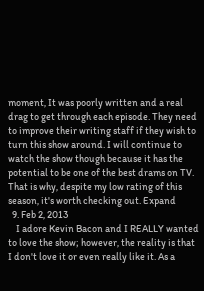moment, It was poorly written and a real drag to get through each episode. They need to improve their writing staff if they wish to turn this show around. I will continue to watch the show though because it has the potential to be one of the best drams on TV. That is why, despite my low rating of this season, it's worth checking out. Expand
  9. Feb 2, 2013
    I adore Kevin Bacon and I REALLY wanted to love the show; however, the reality is that I don't love it or even really like it. As a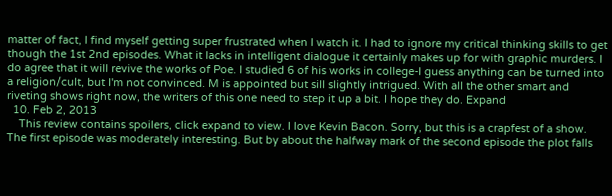matter of fact, I find myself getting super frustrated when I watch it. I had to ignore my critical thinking skills to get though the 1st 2nd episodes. What it lacks in intelligent dialogue it certainly makes up for with graphic murders. I do agree that it will revive the works of Poe. I studied 6 of his works in college-I guess anything can be turned into a religion/cult, but I'm not convinced. M is appointed but sill slightly intrigued. With all the other smart and riveting shows right now, the writers of this one need to step it up a bit. I hope they do. Expand
  10. Feb 2, 2013
    This review contains spoilers, click expand to view. I love Kevin Bacon. Sorry, but this is a crapfest of a show. The first episode was moderately interesting. But by about the halfway mark of the second episode the plot falls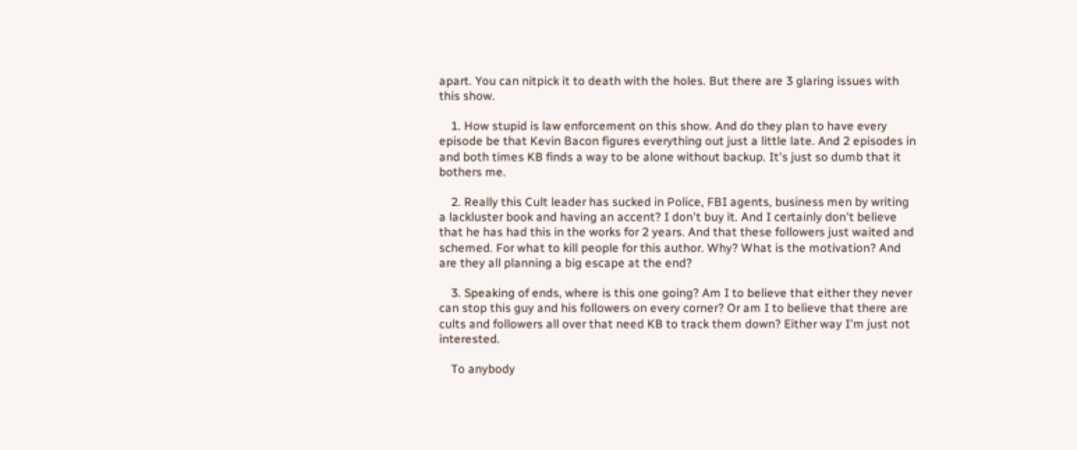apart. You can nitpick it to death with the holes. But there are 3 glaring issues with this show.

    1. How stupid is law enforcement on this show. And do they plan to have every episode be that Kevin Bacon figures everything out just a little late. And 2 episodes in and both times KB finds a way to be alone without backup. It's just so dumb that it bothers me.

    2. Really this Cult leader has sucked in Police, FBI agents, business men by writing a lackluster book and having an accent? I don't buy it. And I certainly don't believe that he has had this in the works for 2 years. And that these followers just waited and schemed. For what to kill people for this author. Why? What is the motivation? And are they all planning a big escape at the end?

    3. Speaking of ends, where is this one going? Am I to believe that either they never can stop this guy and his followers on every corner? Or am I to believe that there are cults and followers all over that need KB to track them down? Either way I'm just not interested.

    To anybody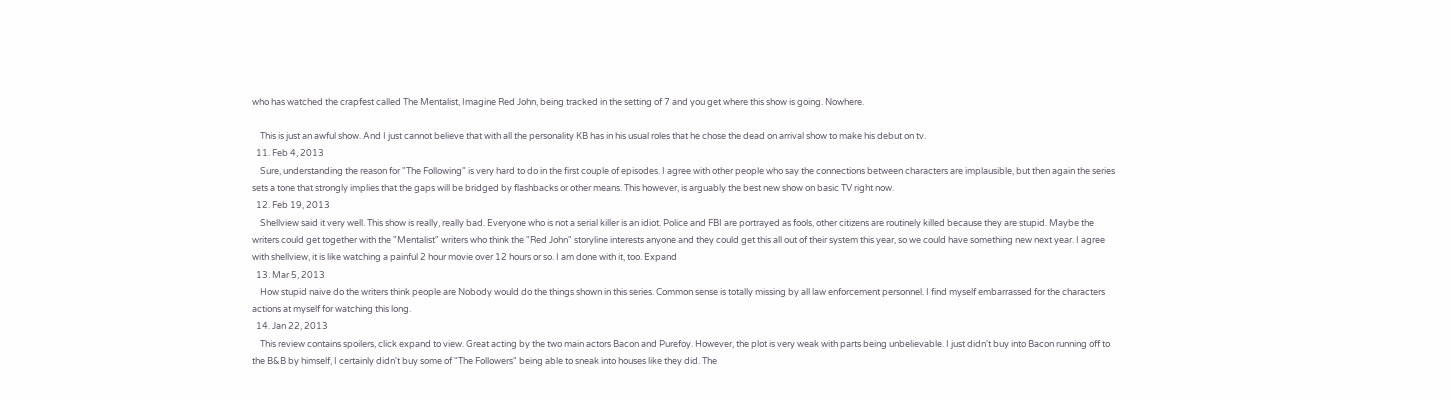who has watched the crapfest called The Mentalist, Imagine Red John, being tracked in the setting of 7 and you get where this show is going. Nowhere.

    This is just an awful show. And I just cannot believe that with all the personality KB has in his usual roles that he chose the dead on arrival show to make his debut on tv.
  11. Feb 4, 2013
    Sure, understanding the reason for "The Following" is very hard to do in the first couple of episodes. I agree with other people who say the connections between characters are implausible, but then again the series sets a tone that strongly implies that the gaps will be bridged by flashbacks or other means. This however, is arguably the best new show on basic TV right now.
  12. Feb 19, 2013
    Shellview said it very well. This show is really, really bad. Everyone who is not a serial killer is an idiot. Police and FBI are portrayed as fools, other citizens are routinely killed because they are stupid. Maybe the writers could get together with the "Mentalist" writers who think the "Red John" storyline interests anyone and they could get this all out of their system this year, so we could have something new next year. I agree with shellview, it is like watching a painful 2 hour movie over 12 hours or so. I am done with it, too. Expand
  13. Mar 5, 2013
    How stupid naive do the writers think people are Nobody would do the things shown in this series. Common sense is totally missing by all law enforcement personnel. I find myself embarrassed for the characters actions at myself for watching this long.
  14. Jan 22, 2013
    This review contains spoilers, click expand to view. Great acting by the two main actors Bacon and Purefoy. However, the plot is very weak with parts being unbelievable. I just didn't buy into Bacon running off to the B&B by himself, I certainly didn't buy some of "The Followers" being able to sneak into houses like they did. The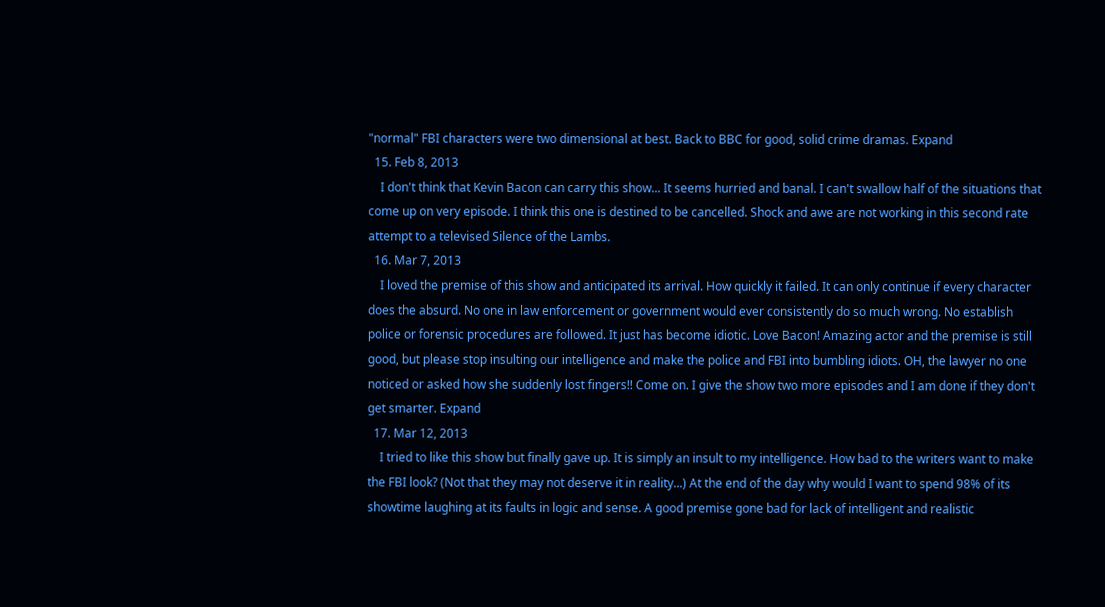"normal" FBI characters were two dimensional at best. Back to BBC for good, solid crime dramas. Expand
  15. Feb 8, 2013
    I don't think that Kevin Bacon can carry this show... It seems hurried and banal. I can't swallow half of the situations that come up on very episode. I think this one is destined to be cancelled. Shock and awe are not working in this second rate attempt to a televised Silence of the Lambs.
  16. Mar 7, 2013
    I loved the premise of this show and anticipated its arrival. How quickly it failed. It can only continue if every character does the absurd. No one in law enforcement or government would ever consistently do so much wrong. No establish police or forensic procedures are followed. It just has become idiotic. Love Bacon! Amazing actor and the premise is still good, but please stop insulting our intelligence and make the police and FBI into bumbling idiots. OH, the lawyer no one noticed or asked how she suddenly lost fingers!! Come on. I give the show two more episodes and I am done if they don't get smarter. Expand
  17. Mar 12, 2013
    I tried to like this show but finally gave up. It is simply an insult to my intelligence. How bad to the writers want to make the FBI look? (Not that they may not deserve it in reality...) At the end of the day why would I want to spend 98% of its showtime laughing at its faults in logic and sense. A good premise gone bad for lack of intelligent and realistic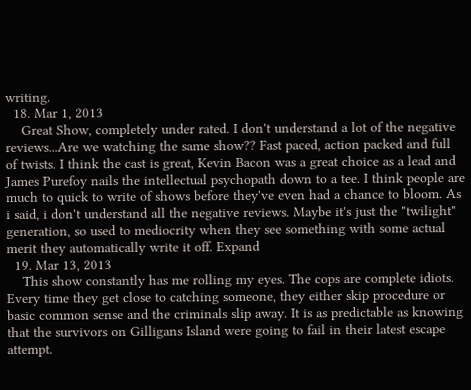writing.
  18. Mar 1, 2013
    Great Show, completely under rated. I don't understand a lot of the negative reviews...Are we watching the same show?? Fast paced, action packed and full of twists. I think the cast is great, Kevin Bacon was a great choice as a lead and James Purefoy nails the intellectual psychopath down to a tee. I think people are much to quick to write of shows before they've even had a chance to bloom. As i said, i don't understand all the negative reviews. Maybe it's just the "twilight" generation, so used to mediocrity when they see something with some actual merit they automatically write it off. Expand
  19. Mar 13, 2013
    This show constantly has me rolling my eyes. The cops are complete idiots. Every time they get close to catching someone, they either skip procedure or basic common sense and the criminals slip away. It is as predictable as knowing that the survivors on Gilligans Island were going to fail in their latest escape attempt.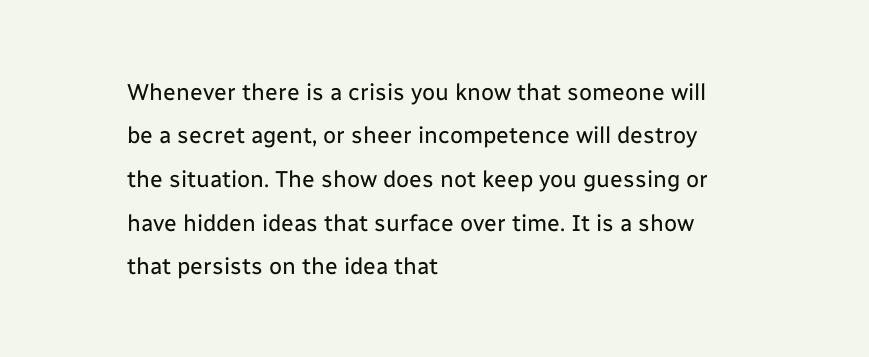Whenever there is a crisis you know that someone will be a secret agent, or sheer incompetence will destroy the situation. The show does not keep you guessing or have hidden ideas that surface over time. It is a show that persists on the idea that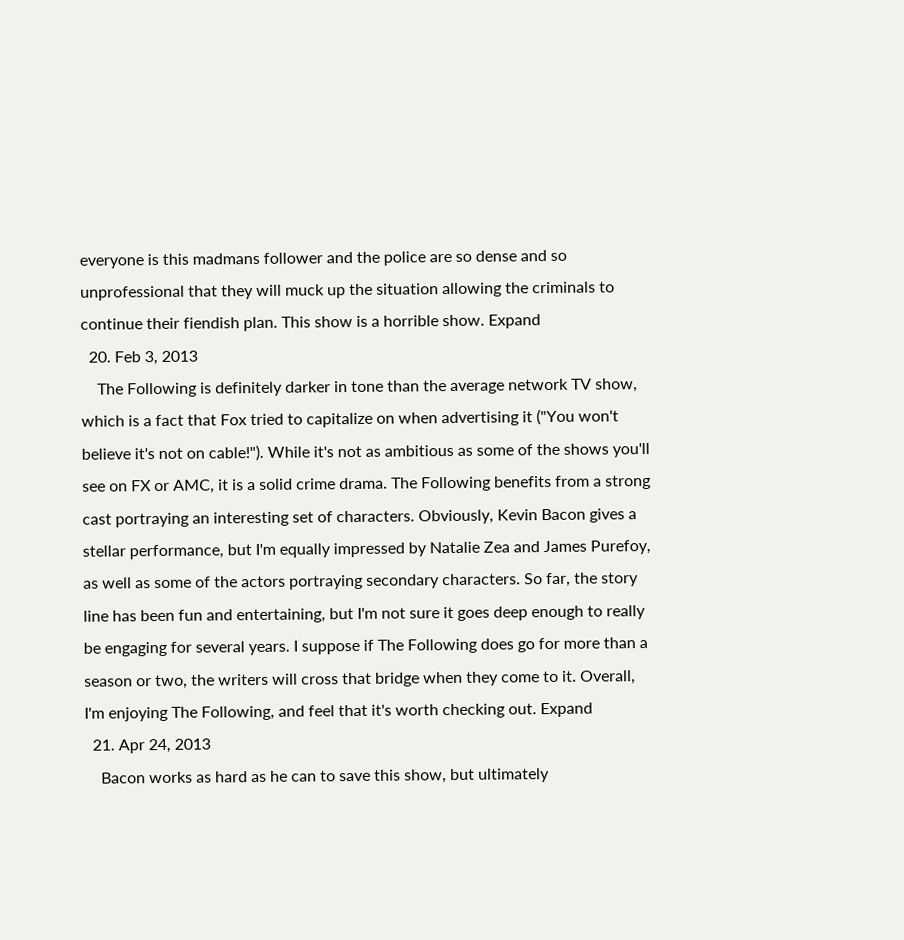everyone is this madmans follower and the police are so dense and so unprofessional that they will muck up the situation allowing the criminals to continue their fiendish plan. This show is a horrible show. Expand
  20. Feb 3, 2013
    The Following is definitely darker in tone than the average network TV show, which is a fact that Fox tried to capitalize on when advertising it ("You won't believe it's not on cable!"). While it's not as ambitious as some of the shows you'll see on FX or AMC, it is a solid crime drama. The Following benefits from a strong cast portraying an interesting set of characters. Obviously, Kevin Bacon gives a stellar performance, but I'm equally impressed by Natalie Zea and James Purefoy, as well as some of the actors portraying secondary characters. So far, the story line has been fun and entertaining, but I'm not sure it goes deep enough to really be engaging for several years. I suppose if The Following does go for more than a season or two, the writers will cross that bridge when they come to it. Overall, I'm enjoying The Following, and feel that it's worth checking out. Expand
  21. Apr 24, 2013
    Bacon works as hard as he can to save this show, but ultimately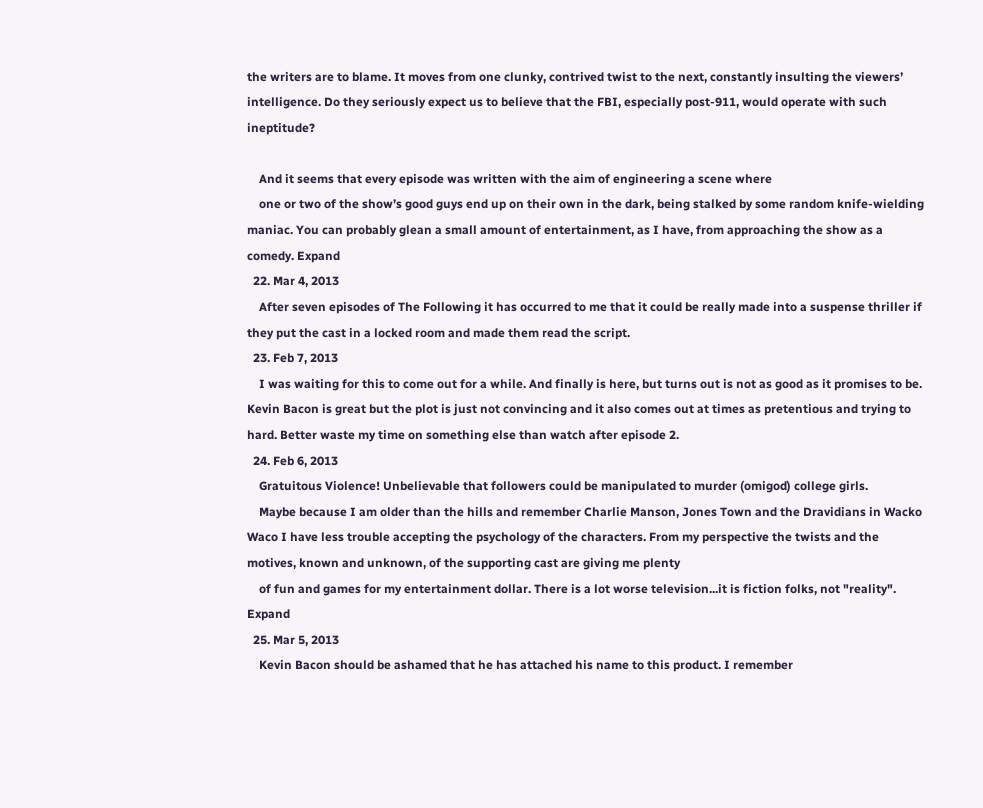the writers are to blame. It moves from one clunky, contrived twist to the next, constantly insulting the viewers’ intelligence. Do they seriously expect us to believe that the FBI, especially post-911, would operate with such ineptitude?

    And it seems that every episode was written with the aim of engineering a scene where
    one or two of the show’s good guys end up on their own in the dark, being stalked by some random knife-wielding maniac. You can probably glean a small amount of entertainment, as I have, from approaching the show as a comedy. Expand
  22. Mar 4, 2013
    After seven episodes of The Following it has occurred to me that it could be really made into a suspense thriller if they put the cast in a locked room and made them read the script.
  23. Feb 7, 2013
    I was waiting for this to come out for a while. And finally is here, but turns out is not as good as it promises to be. Kevin Bacon is great but the plot is just not convincing and it also comes out at times as pretentious and trying to hard. Better waste my time on something else than watch after episode 2.
  24. Feb 6, 2013
    Gratuitous Violence! Unbelievable that followers could be manipulated to murder (omigod) college girls.
    Maybe because I am older than the hills and remember Charlie Manson, Jones Town and the Dravidians in Wacko Waco I have less trouble accepting the psychology of the characters. From my perspective the twists and the motives, known and unknown, of the supporting cast are giving me plenty
    of fun and games for my entertainment dollar. There is a lot worse television...it is fiction folks, not "reality". Expand
  25. Mar 5, 2013
    Kevin Bacon should be ashamed that he has attached his name to this product. I remember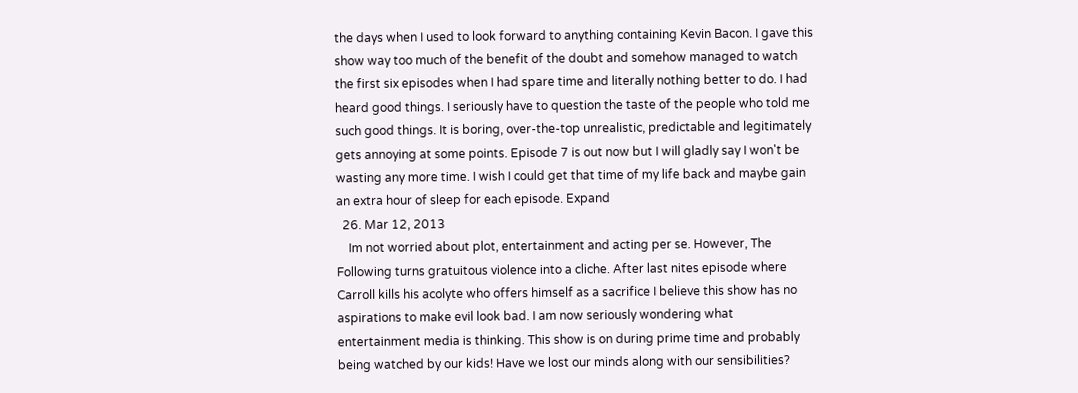the days when I used to look forward to anything containing Kevin Bacon. I gave this show way too much of the benefit of the doubt and somehow managed to watch the first six episodes when I had spare time and literally nothing better to do. I had heard good things. I seriously have to question the taste of the people who told me such good things. It is boring, over-the-top unrealistic, predictable and legitimately gets annoying at some points. Episode 7 is out now but I will gladly say I won't be wasting any more time. I wish I could get that time of my life back and maybe gain an extra hour of sleep for each episode. Expand
  26. Mar 12, 2013
    Im not worried about plot, entertainment and acting per se. However, The Following turns gratuitous violence into a cliche. After last nites episode where Carroll kills his acolyte who offers himself as a sacrifice I believe this show has no aspirations to make evil look bad. I am now seriously wondering what entertainment media is thinking. This show is on during prime time and probably being watched by our kids! Have we lost our minds along with our sensibilities?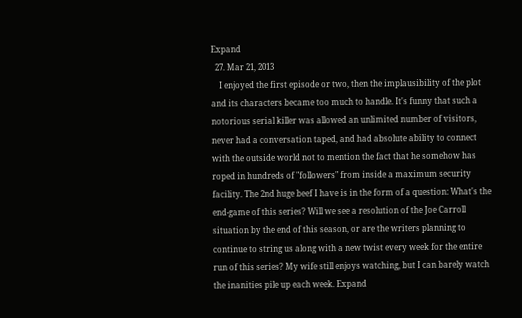Expand
  27. Mar 21, 2013
    I enjoyed the first episode or two, then the implausibility of the plot and its characters became too much to handle. It's funny that such a notorious serial killer was allowed an unlimited number of visitors, never had a conversation taped, and had absolute ability to connect with the outside world not to mention the fact that he somehow has roped in hundreds of "followers" from inside a maximum security facility. The 2nd huge beef I have is in the form of a question: What's the end-game of this series? Will we see a resolution of the Joe Carroll situation by the end of this season, or are the writers planning to continue to string us along with a new twist every week for the entire run of this series? My wife still enjoys watching, but I can barely watch the inanities pile up each week. Expand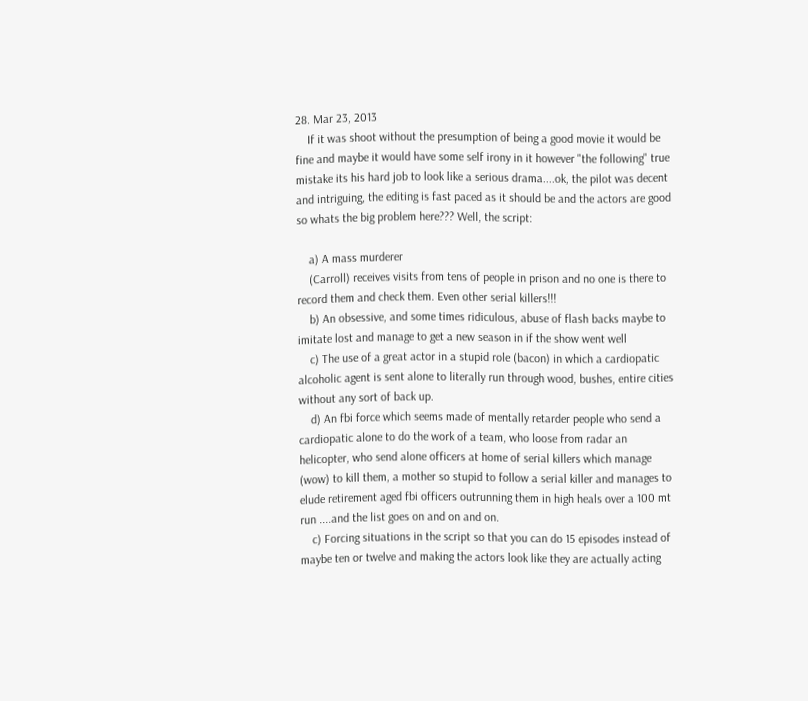28. Mar 23, 2013
    If it was shoot without the presumption of being a good movie it would be fine and maybe it would have some self irony in it however "the following" true mistake its his hard job to look like a serious drama....ok, the pilot was decent and intriguing, the editing is fast paced as it should be and the actors are good so whats the big problem here??? Well, the script:

    a) A mass murderer
    (Carroll) receives visits from tens of people in prison and no one is there to record them and check them. Even other serial killers!!!
    b) An obsessive, and some times ridiculous, abuse of flash backs maybe to imitate lost and manage to get a new season in if the show went well
    c) The use of a great actor in a stupid role (bacon) in which a cardiopatic alcoholic agent is sent alone to literally run through wood, bushes, entire cities without any sort of back up.
    d) An fbi force which seems made of mentally retarder people who send a cardiopatic alone to do the work of a team, who loose from radar an helicopter, who send alone officers at home of serial killers which manage (wow) to kill them, a mother so stupid to follow a serial killer and manages to elude retirement aged fbi officers outrunning them in high heals over a 100 mt run ....and the list goes on and on and on.
    c) Forcing situations in the script so that you can do 15 episodes instead of maybe ten or twelve and making the actors look like they are actually acting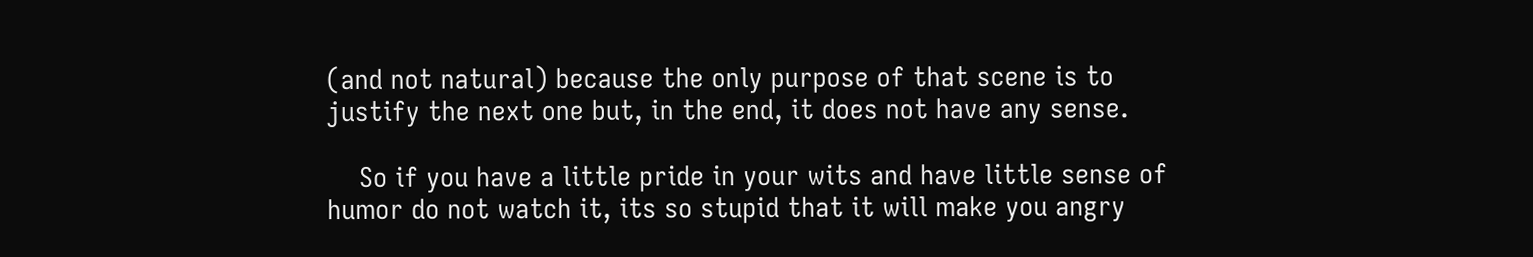(and not natural) because the only purpose of that scene is to justify the next one but, in the end, it does not have any sense.

    So if you have a little pride in your wits and have little sense of humor do not watch it, its so stupid that it will make you angry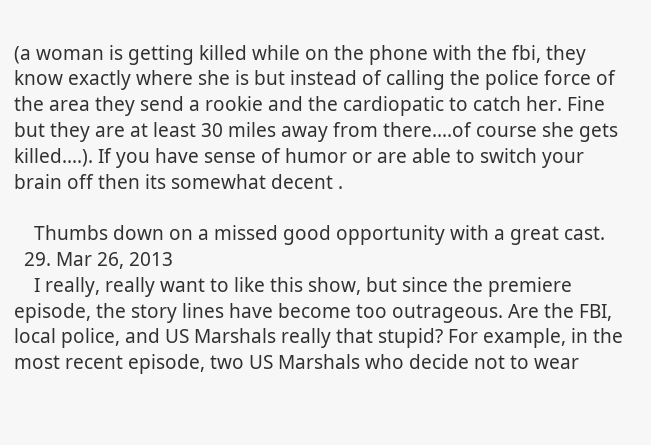(a woman is getting killed while on the phone with the fbi, they know exactly where she is but instead of calling the police force of the area they send a rookie and the cardiopatic to catch her. Fine but they are at least 30 miles away from there....of course she gets killed....). If you have sense of humor or are able to switch your brain off then its somewhat decent .

    Thumbs down on a missed good opportunity with a great cast.
  29. Mar 26, 2013
    I really, really want to like this show, but since the premiere episode, the story lines have become too outrageous. Are the FBI, local police, and US Marshals really that stupid? For example, in the most recent episode, two US Marshals who decide not to wear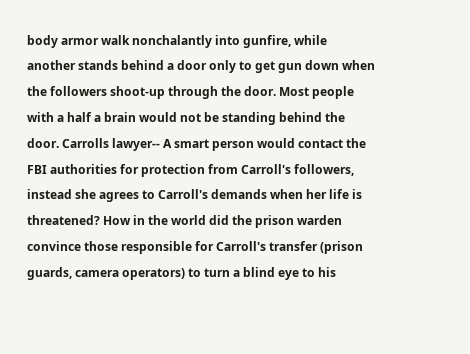body armor walk nonchalantly into gunfire, while another stands behind a door only to get gun down when the followers shoot-up through the door. Most people with a half a brain would not be standing behind the door. Carrolls lawyer-- A smart person would contact the FBI authorities for protection from Carroll's followers, instead she agrees to Carroll's demands when her life is threatened? How in the world did the prison warden convince those responsible for Carroll's transfer (prison guards, camera operators) to turn a blind eye to his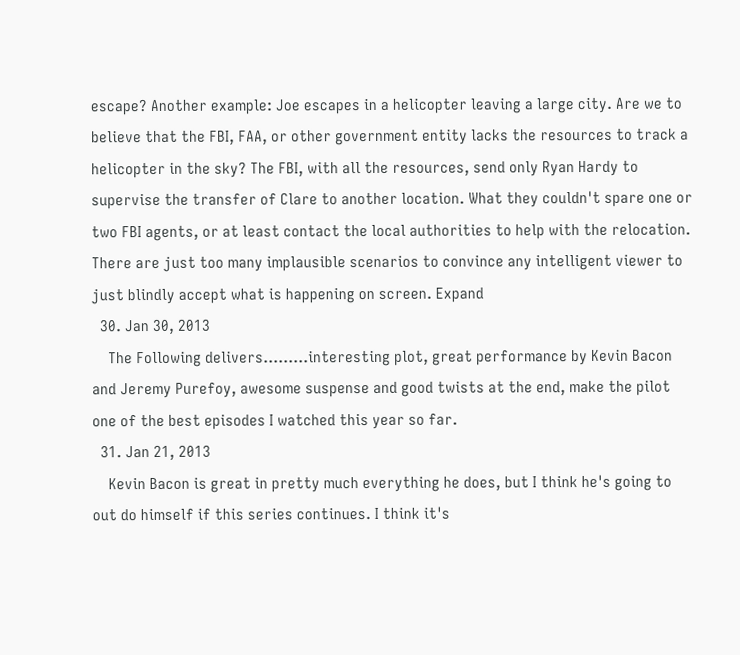escape? Another example: Joe escapes in a helicopter leaving a large city. Are we to believe that the FBI, FAA, or other government entity lacks the resources to track a helicopter in the sky? The FBI, with all the resources, send only Ryan Hardy to supervise the transfer of Clare to another location. What they couldn't spare one or two FBI agents, or at least contact the local authorities to help with the relocation. There are just too many implausible scenarios to convince any intelligent viewer to just blindly accept what is happening on screen. Expand
  30. Jan 30, 2013
    The Following delivers.........interesting plot, great performance by Kevin Bacon and Jeremy Purefoy, awesome suspense and good twists at the end, make the pilot one of the best episodes I watched this year so far.
  31. Jan 21, 2013
    Kevin Bacon is great in pretty much everything he does, but I think he's going to out do himself if this series continues. I think it's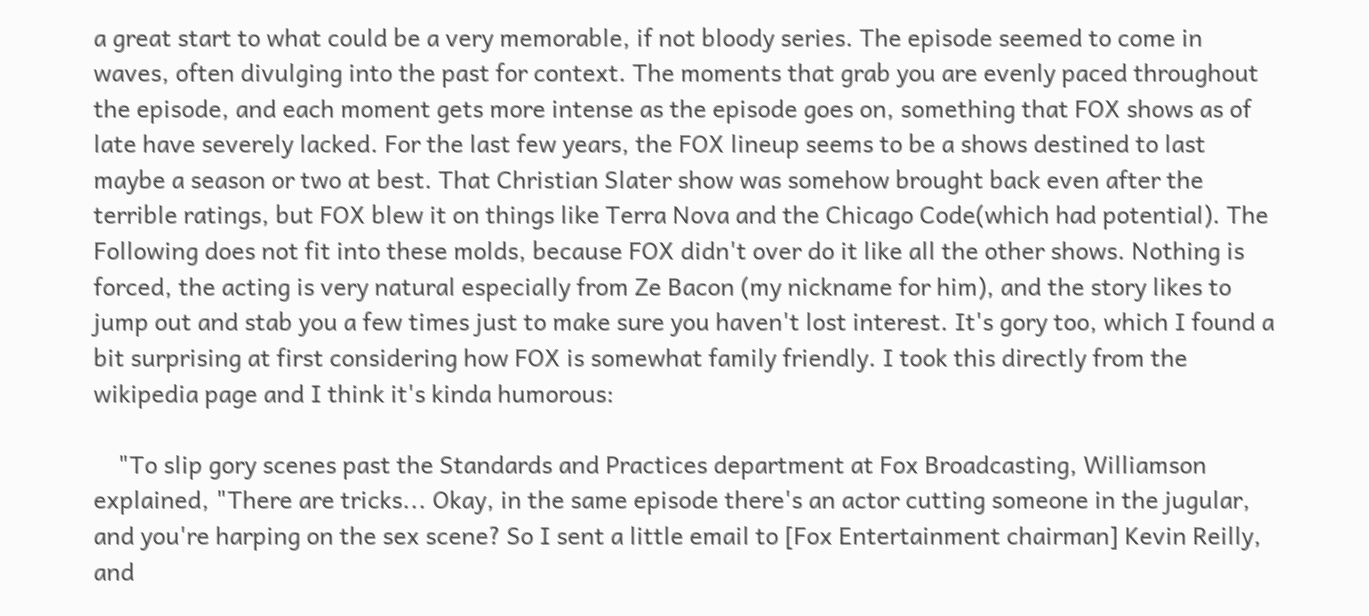a great start to what could be a very memorable, if not bloody series. The episode seemed to come in waves, often divulging into the past for context. The moments that grab you are evenly paced throughout the episode, and each moment gets more intense as the episode goes on, something that FOX shows as of late have severely lacked. For the last few years, the FOX lineup seems to be a shows destined to last maybe a season or two at best. That Christian Slater show was somehow brought back even after the terrible ratings, but FOX blew it on things like Terra Nova and the Chicago Code(which had potential). The Following does not fit into these molds, because FOX didn't over do it like all the other shows. Nothing is forced, the acting is very natural especially from Ze Bacon (my nickname for him), and the story likes to jump out and stab you a few times just to make sure you haven't lost interest. It's gory too, which I found a bit surprising at first considering how FOX is somewhat family friendly. I took this directly from the wikipedia page and I think it's kinda humorous:

    "To slip gory scenes past the Standards and Practices department at Fox Broadcasting, Williamson explained, "There are tricks... Okay, in the same episode there's an actor cutting someone in the jugular, and you're harping on the sex scene? So I sent a little email to [Fox Entertainment chairman] Kevin Reilly, and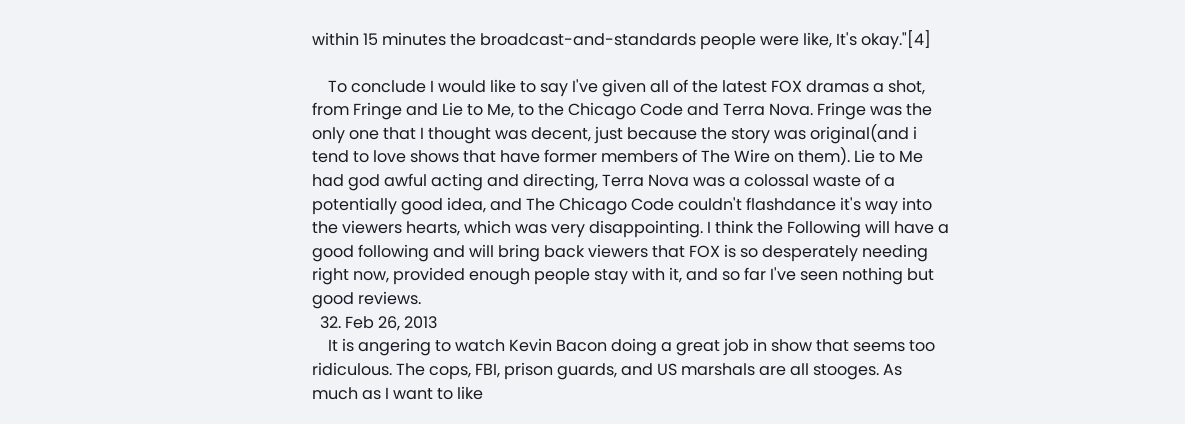within 15 minutes the broadcast-and-standards people were like, It's okay."[4]

    To conclude I would like to say I've given all of the latest FOX dramas a shot, from Fringe and Lie to Me, to the Chicago Code and Terra Nova. Fringe was the only one that I thought was decent, just because the story was original(and i tend to love shows that have former members of The Wire on them). Lie to Me had god awful acting and directing, Terra Nova was a colossal waste of a potentially good idea, and The Chicago Code couldn't flashdance it's way into the viewers hearts, which was very disappointing. I think the Following will have a good following and will bring back viewers that FOX is so desperately needing right now, provided enough people stay with it, and so far I've seen nothing but good reviews.
  32. Feb 26, 2013
    It is angering to watch Kevin Bacon doing a great job in show that seems too ridiculous. The cops, FBI, prison guards, and US marshals are all stooges. As much as I want to like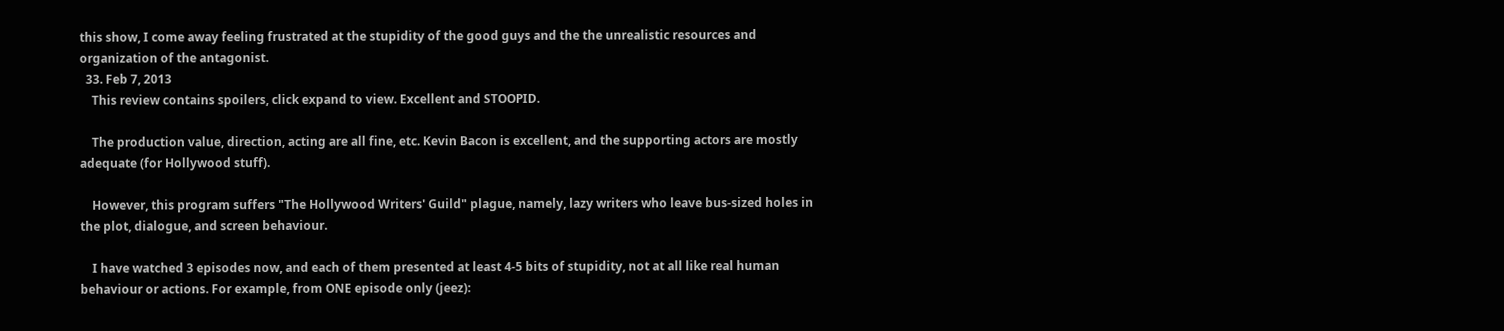this show, I come away feeling frustrated at the stupidity of the good guys and the the unrealistic resources and organization of the antagonist.
  33. Feb 7, 2013
    This review contains spoilers, click expand to view. Excellent and STOOPID.

    The production value, direction, acting are all fine, etc. Kevin Bacon is excellent, and the supporting actors are mostly adequate (for Hollywood stuff).

    However, this program suffers "The Hollywood Writers' Guild" plague, namely, lazy writers who leave bus-sized holes in the plot, dialogue, and screen behaviour.

    I have watched 3 episodes now, and each of them presented at least 4-5 bits of stupidity, not at all like real human behaviour or actions. For example, from ONE episode only (jeez):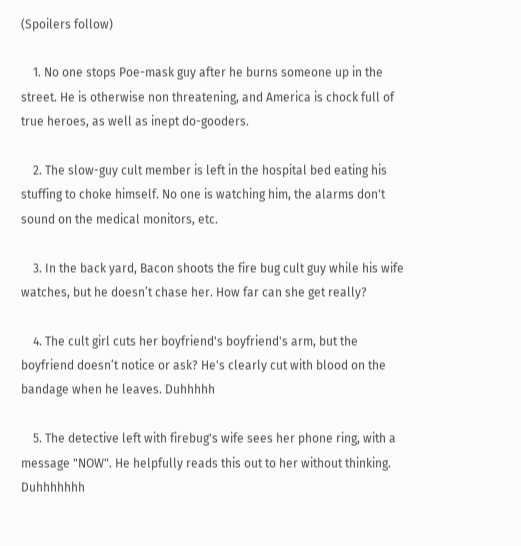(Spoilers follow)

    1. No one stops Poe-mask guy after he burns someone up in the street. He is otherwise non threatening, and America is chock full of true heroes, as well as inept do-gooders.

    2. The slow-guy cult member is left in the hospital bed eating his stuffing to choke himself. No one is watching him, the alarms don't sound on the medical monitors, etc.

    3. In the back yard, Bacon shoots the fire bug cult guy while his wife watches, but he doesn’t chase her. How far can she get really?

    4. The cult girl cuts her boyfriend's boyfriend's arm, but the boyfriend doesn’t notice or ask? He's clearly cut with blood on the bandage when he leaves. Duhhhhh

    5. The detective left with firebug's wife sees her phone ring, with a message "NOW". He helpfully reads this out to her without thinking. Duhhhhhhh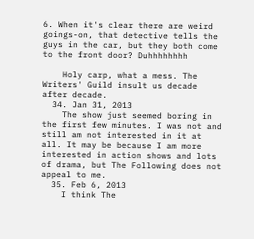6. When it's clear there are weird goings-on, that detective tells the guys in the car, but they both come to the front door? Duhhhhhhhh

    Holy carp, what a mess. The Writers' Guild insult us decade after decade.
  34. Jan 31, 2013
    The show just seemed boring in the first few minutes. I was not and still am not interested in it at all. It may be because I am more interested in action shows and lots of drama, but The Following does not appeal to me.
  35. Feb 6, 2013
    I think The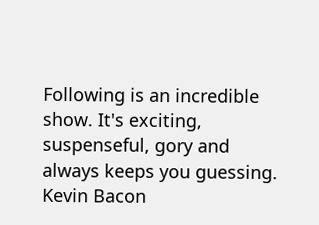Following is an incredible show. It's exciting, suspenseful, gory and always keeps you guessing. Kevin Bacon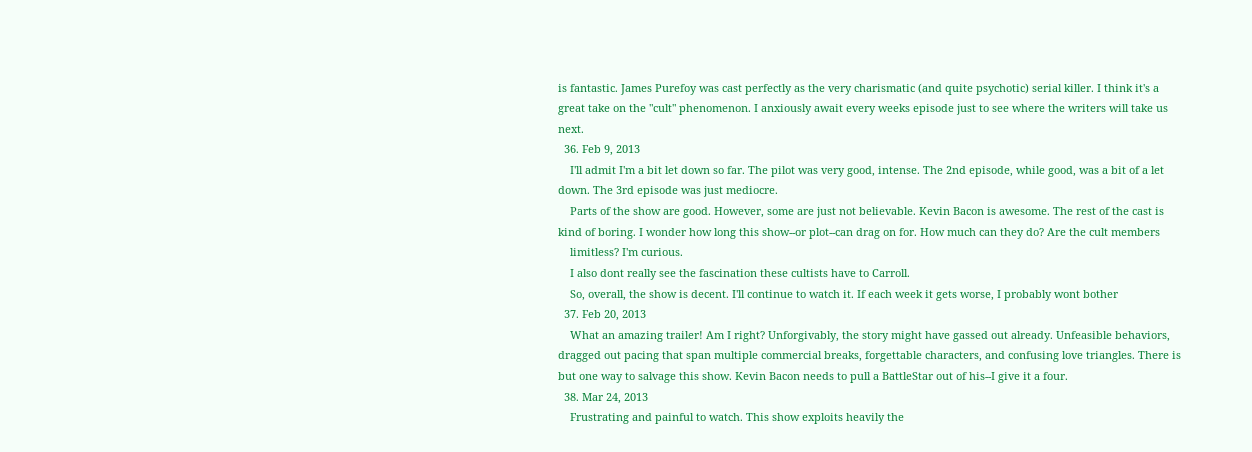is fantastic. James Purefoy was cast perfectly as the very charismatic (and quite psychotic) serial killer. I think it's a great take on the "cult" phenomenon. I anxiously await every weeks episode just to see where the writers will take us next.
  36. Feb 9, 2013
    I'll admit I'm a bit let down so far. The pilot was very good, intense. The 2nd episode, while good, was a bit of a let down. The 3rd episode was just mediocre.
    Parts of the show are good. However, some are just not believable. Kevin Bacon is awesome. The rest of the cast is kind of boring. I wonder how long this show--or plot--can drag on for. How much can they do? Are the cult members
    limitless? I'm curious.
    I also dont really see the fascination these cultists have to Carroll.
    So, overall, the show is decent. I'll continue to watch it. If each week it gets worse, I probably wont bother
  37. Feb 20, 2013
    What an amazing trailer! Am I right? Unforgivably, the story might have gassed out already. Unfeasible behaviors, dragged out pacing that span multiple commercial breaks, forgettable characters, and confusing love triangles. There is but one way to salvage this show. Kevin Bacon needs to pull a BattleStar out of his--I give it a four.
  38. Mar 24, 2013
    Frustrating and painful to watch. This show exploits heavily the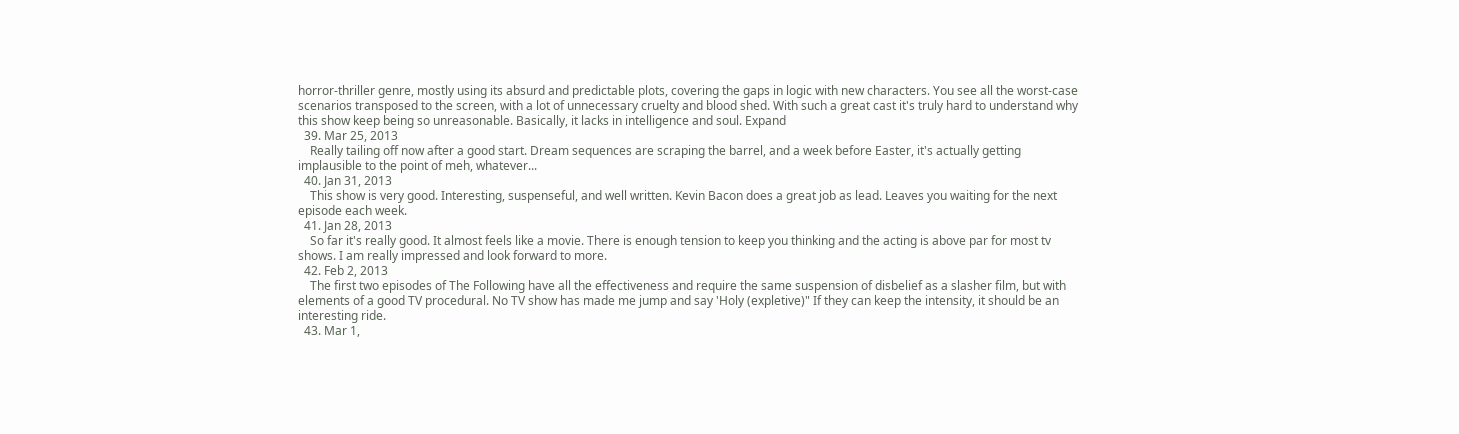horror-thriller genre, mostly using its absurd and predictable plots, covering the gaps in logic with new characters. You see all the worst-case scenarios transposed to the screen, with a lot of unnecessary cruelty and blood shed. With such a great cast it's truly hard to understand why this show keep being so unreasonable. Basically, it lacks in intelligence and soul. Expand
  39. Mar 25, 2013
    Really tailing off now after a good start. Dream sequences are scraping the barrel, and a week before Easter, it's actually getting implausible to the point of meh, whatever...
  40. Jan 31, 2013
    This show is very good. Interesting, suspenseful, and well written. Kevin Bacon does a great job as lead. Leaves you waiting for the next episode each week.
  41. Jan 28, 2013
    So far it's really good. It almost feels like a movie. There is enough tension to keep you thinking and the acting is above par for most tv shows. I am really impressed and look forward to more.
  42. Feb 2, 2013
    The first two episodes of The Following have all the effectiveness and require the same suspension of disbelief as a slasher film, but with elements of a good TV procedural. No TV show has made me jump and say 'Holy (expletive)" If they can keep the intensity, it should be an interesting ride.
  43. Mar 1,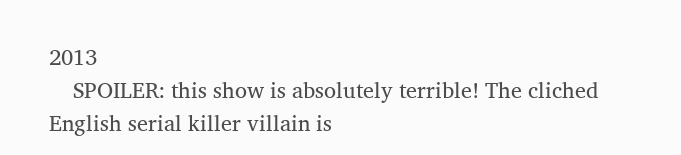2013
    SPOILER: this show is absolutely terrible! The cliched English serial killer villain is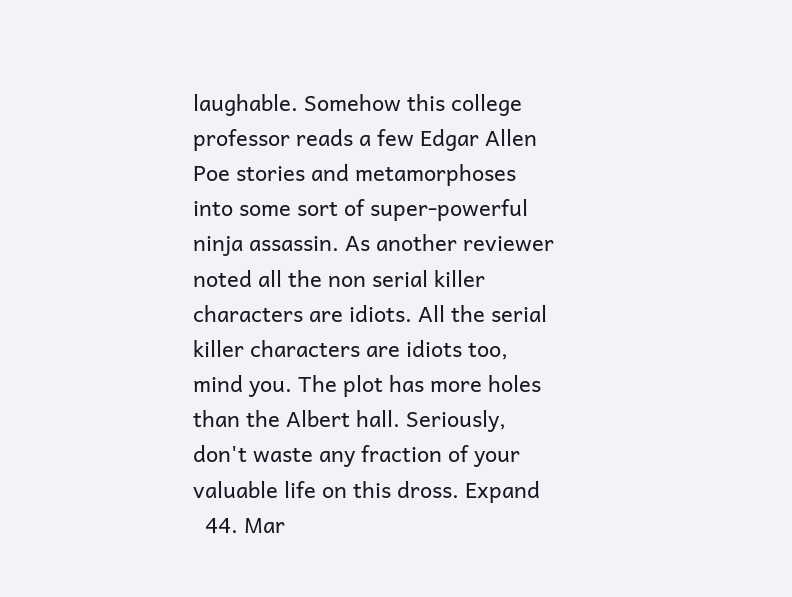laughable. Somehow this college professor reads a few Edgar Allen Poe stories and metamorphoses into some sort of super-powerful ninja assassin. As another reviewer noted all the non serial killer characters are idiots. All the serial killer characters are idiots too, mind you. The plot has more holes than the Albert hall. Seriously, don't waste any fraction of your valuable life on this dross. Expand
  44. Mar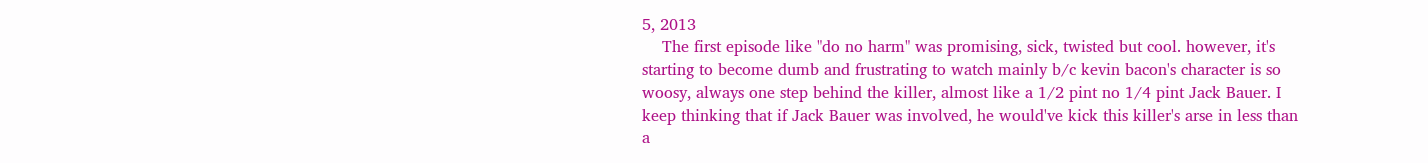5, 2013
    The first episode like "do no harm" was promising, sick, twisted but cool. however, it's starting to become dumb and frustrating to watch mainly b/c kevin bacon's character is so woosy, always one step behind the killer, almost like a 1/2 pint no 1/4 pint Jack Bauer. I keep thinking that if Jack Bauer was involved, he would've kick this killer's arse in less than a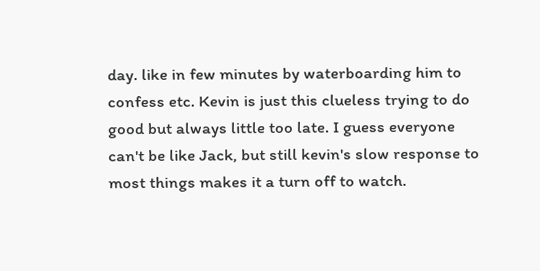day. like in few minutes by waterboarding him to confess etc. Kevin is just this clueless trying to do good but always little too late. I guess everyone can't be like Jack, but still kevin's slow response to most things makes it a turn off to watch.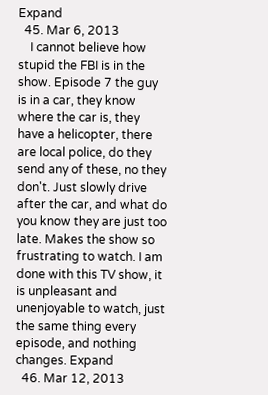Expand
  45. Mar 6, 2013
    I cannot believe how stupid the FBI is in the show. Episode 7 the guy is in a car, they know where the car is, they have a helicopter, there are local police, do they send any of these, no they don't. Just slowly drive after the car, and what do you know they are just too late. Makes the show so frustrating to watch. I am done with this TV show, it is unpleasant and unenjoyable to watch, just the same thing every episode, and nothing changes. Expand
  46. Mar 12, 2013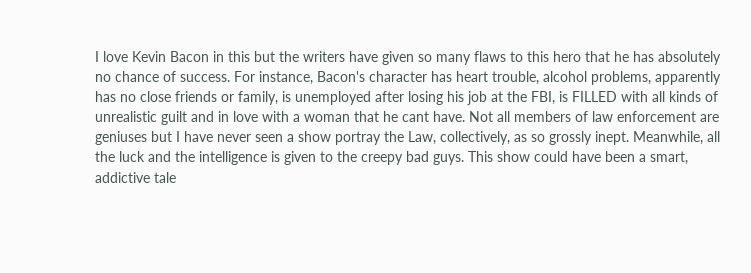I love Kevin Bacon in this but the writers have given so many flaws to this hero that he has absolutely no chance of success. For instance, Bacon's character has heart trouble, alcohol problems, apparently has no close friends or family, is unemployed after losing his job at the FBI, is FILLED with all kinds of unrealistic guilt and in love with a woman that he cant have. Not all members of law enforcement are geniuses but I have never seen a show portray the Law, collectively, as so grossly inept. Meanwhile, all the luck and the intelligence is given to the creepy bad guys. This show could have been a smart, addictive tale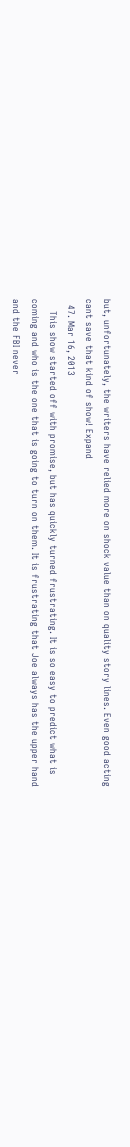but, unfortunately, the writers have relied more on shock value than on quality story lines. Even good acting cant save that kind of show! Expand
  47. Mar 16, 2013
    This show started off with promise, but has quickly turned frustrating. It is so easy to predict what is coming and who is the one that is going to turn on them. It is frustrating that Joe always has the upper hand and the FBI never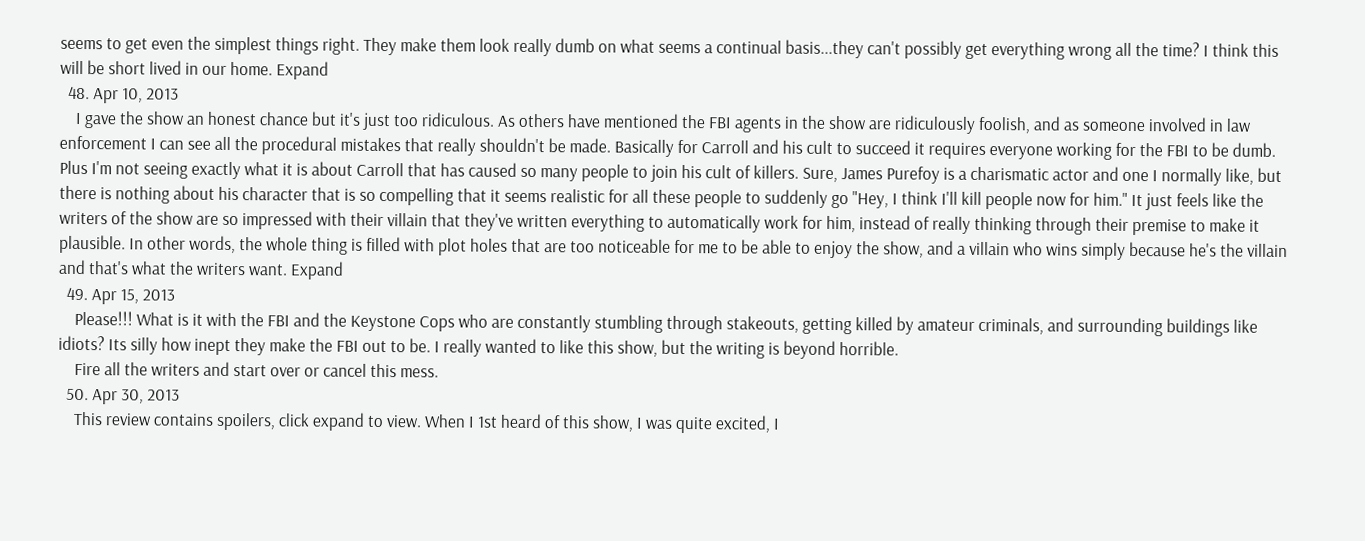seems to get even the simplest things right. They make them look really dumb on what seems a continual basis...they can't possibly get everything wrong all the time? I think this will be short lived in our home. Expand
  48. Apr 10, 2013
    I gave the show an honest chance but it's just too ridiculous. As others have mentioned the FBI agents in the show are ridiculously foolish, and as someone involved in law enforcement I can see all the procedural mistakes that really shouldn't be made. Basically for Carroll and his cult to succeed it requires everyone working for the FBI to be dumb. Plus I'm not seeing exactly what it is about Carroll that has caused so many people to join his cult of killers. Sure, James Purefoy is a charismatic actor and one I normally like, but there is nothing about his character that is so compelling that it seems realistic for all these people to suddenly go "Hey, I think I'll kill people now for him." It just feels like the writers of the show are so impressed with their villain that they've written everything to automatically work for him, instead of really thinking through their premise to make it plausible. In other words, the whole thing is filled with plot holes that are too noticeable for me to be able to enjoy the show, and a villain who wins simply because he's the villain and that's what the writers want. Expand
  49. Apr 15, 2013
    Please!!! What is it with the FBI and the Keystone Cops who are constantly stumbling through stakeouts, getting killed by amateur criminals, and surrounding buildings like idiots? Its silly how inept they make the FBI out to be. I really wanted to like this show, but the writing is beyond horrible.
    Fire all the writers and start over or cancel this mess.
  50. Apr 30, 2013
    This review contains spoilers, click expand to view. When I 1st heard of this show, I was quite excited, I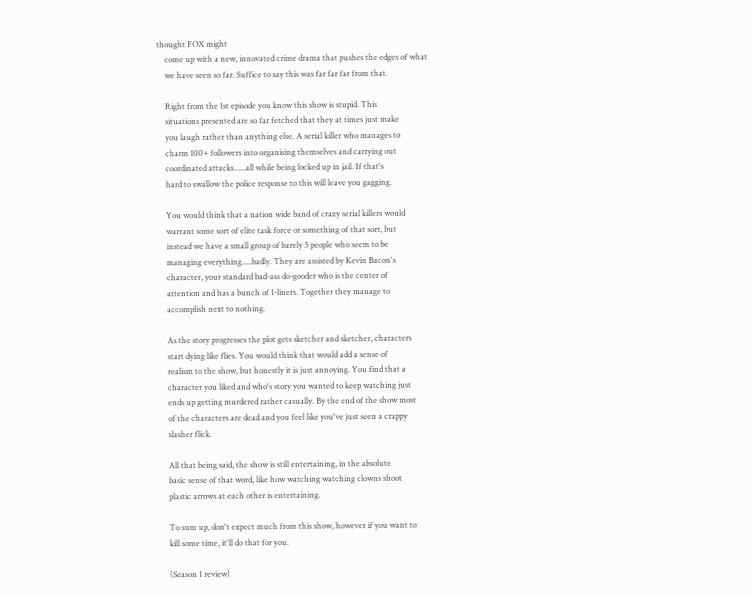thought FOX might
    come up with a new, innovated crime drama that pushes the edges of what
    we have seen so far. Suffice to say this was far far far from that.

    Right from the 1st episode you know this show is stupid. This
    situations presented are so far fetched that they at times just make
    you laugh rather than anything else. A serial killer who manages to
    charm 100+ followers into organising themselves and carrying out
    coordinated attacks......all while being locked up in jail. If that's
    hard to swallow the police response to this will leave you gagging.

    You would think that a nation wide band of crazy serial killers would
    warrant some sort of elite task force or something of that sort, but
    instead we have a small group of barely 5 people who seem to be
    managing everything.....badly. They are assisted by Kevin Bacon's
    character, your standard bad-ass do-gooder who is the center of
    attention and has a bunch of 1-liners. Together they manage to
    accomplish next to nothing.

    As the story progresses the plot gets sketcher and sketcher, characters
    start dying like flies. You would think that would add a sense of
    realism to the show, but honestly it is just annoying. You find that a
    character you liked and who's story you wanted to keep watching just
    ends up getting murdered rather casually. By the end of the show most
    of the characters are dead and you feel like you've just seen a crappy
    slasher flick.

    All that being said, the show is still entertaining, in the absolute
    basic sense of that word, like how watching watching clowns shoot
    plastic arrows at each other is entertaining.

    To sum up, don't expect much from this show, however if you want to
    kill some time, it'll do that for you.

    (Season 1 review)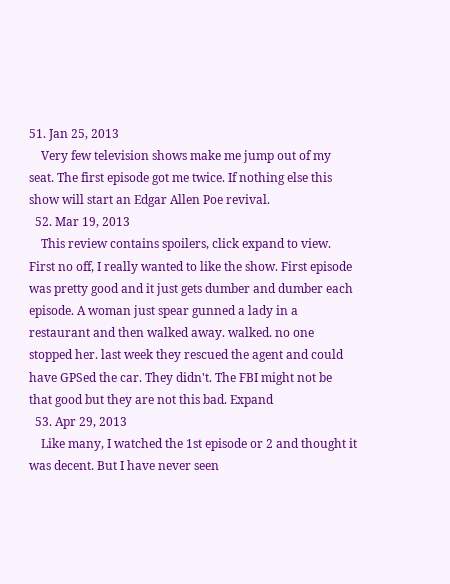51. Jan 25, 2013
    Very few television shows make me jump out of my seat. The first episode got me twice. If nothing else this show will start an Edgar Allen Poe revival.
  52. Mar 19, 2013
    This review contains spoilers, click expand to view. First no off, I really wanted to like the show. First episode was pretty good and it just gets dumber and dumber each episode. A woman just spear gunned a lady in a restaurant and then walked away. walked. no one stopped her. last week they rescued the agent and could have GPSed the car. They didn't. The FBI might not be that good but they are not this bad. Expand
  53. Apr 29, 2013
    Like many, I watched the 1st episode or 2 and thought it was decent. But I have never seen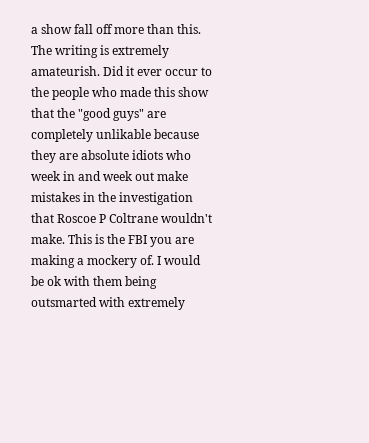a show fall off more than this. The writing is extremely amateurish. Did it ever occur to the people who made this show that the "good guys" are completely unlikable because they are absolute idiots who week in and week out make mistakes in the investigation that Roscoe P Coltrane wouldn't make. This is the FBI you are making a mockery of. I would be ok with them being outsmarted with extremely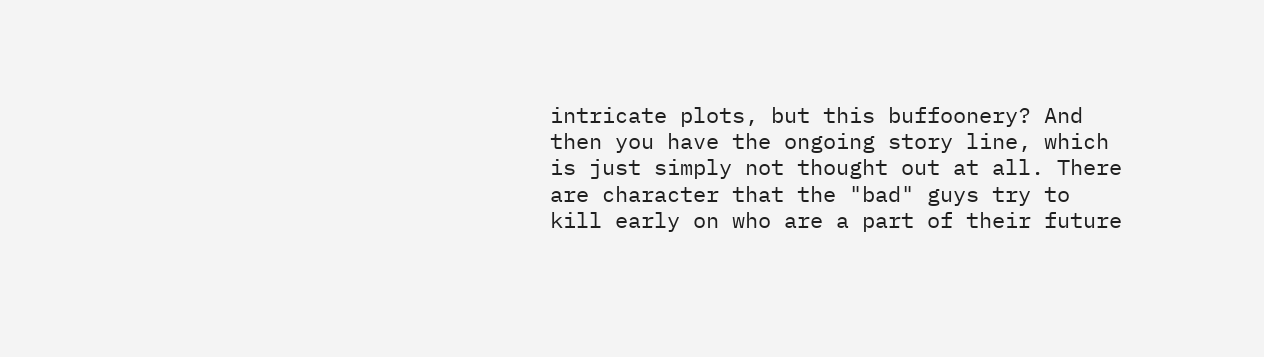intricate plots, but this buffoonery? And then you have the ongoing story line, which is just simply not thought out at all. There are character that the "bad" guys try to kill early on who are a part of their future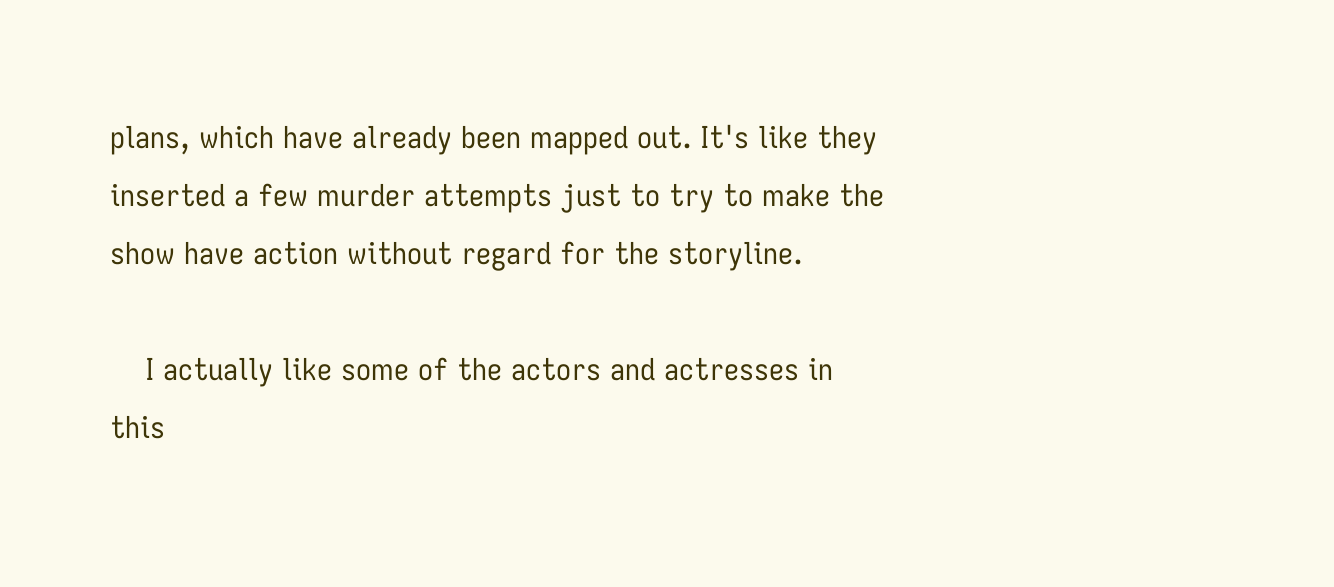plans, which have already been mapped out. It's like they inserted a few murder attempts just to try to make the show have action without regard for the storyline.

    I actually like some of the actors and actresses in this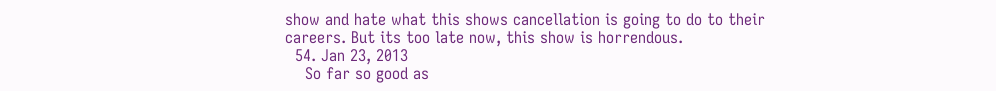show and hate what this shows cancellation is going to do to their careers. But its too late now, this show is horrendous.
  54. Jan 23, 2013
    So far so good as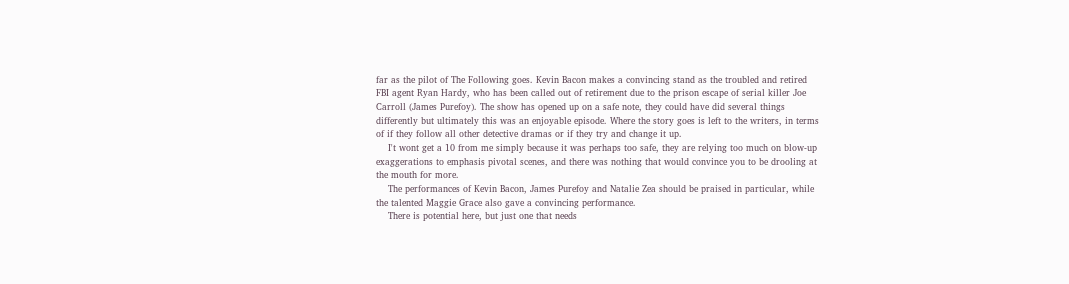far as the pilot of The Following goes. Kevin Bacon makes a convincing stand as the troubled and retired FBI agent Ryan Hardy, who has been called out of retirement due to the prison escape of serial killer Joe Carroll (James Purefoy). The show has opened up on a safe note, they could have did several things differently but ultimately this was an enjoyable episode. Where the story goes is left to the writers, in terms of if they follow all other detective dramas or if they try and change it up.
    I't wont get a 10 from me simply because it was perhaps too safe, they are relying too much on blow-up exaggerations to emphasis pivotal scenes, and there was nothing that would convince you to be drooling at the mouth for more.
    The performances of Kevin Bacon, James Purefoy and Natalie Zea should be praised in particular, while the talented Maggie Grace also gave a convincing performance.
    There is potential here, but just one that needs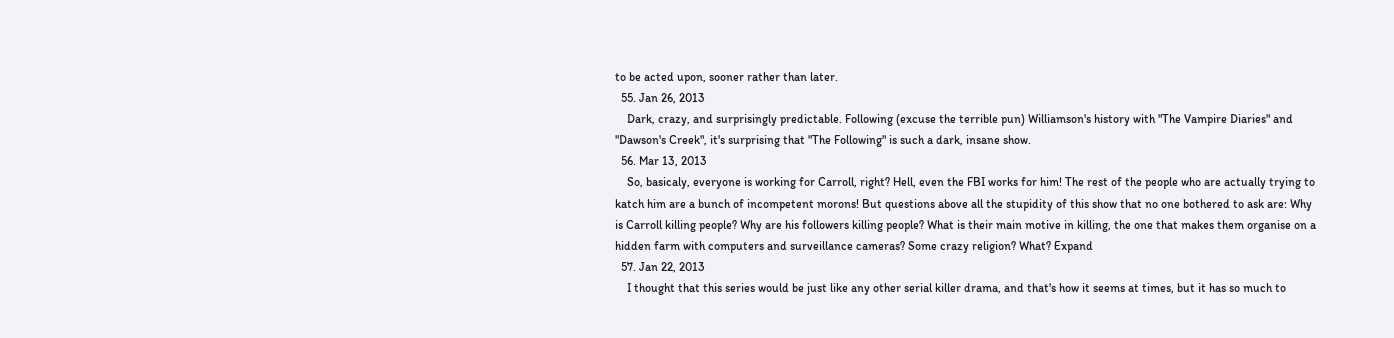to be acted upon, sooner rather than later.
  55. Jan 26, 2013
    Dark, crazy, and surprisingly predictable. Following (excuse the terrible pun) Williamson's history with "The Vampire Diaries" and "Dawson's Creek", it's surprising that "The Following" is such a dark, insane show.
  56. Mar 13, 2013
    So, basicaly, everyone is working for Carroll, right? Hell, even the FBI works for him! The rest of the people who are actually trying to katch him are a bunch of incompetent morons! But questions above all the stupidity of this show that no one bothered to ask are: Why is Carroll killing people? Why are his followers killing people? What is their main motive in killing, the one that makes them organise on a hidden farm with computers and surveillance cameras? Some crazy religion? What? Expand
  57. Jan 22, 2013
    I thought that this series would be just like any other serial killer drama, and that's how it seems at times, but it has so much to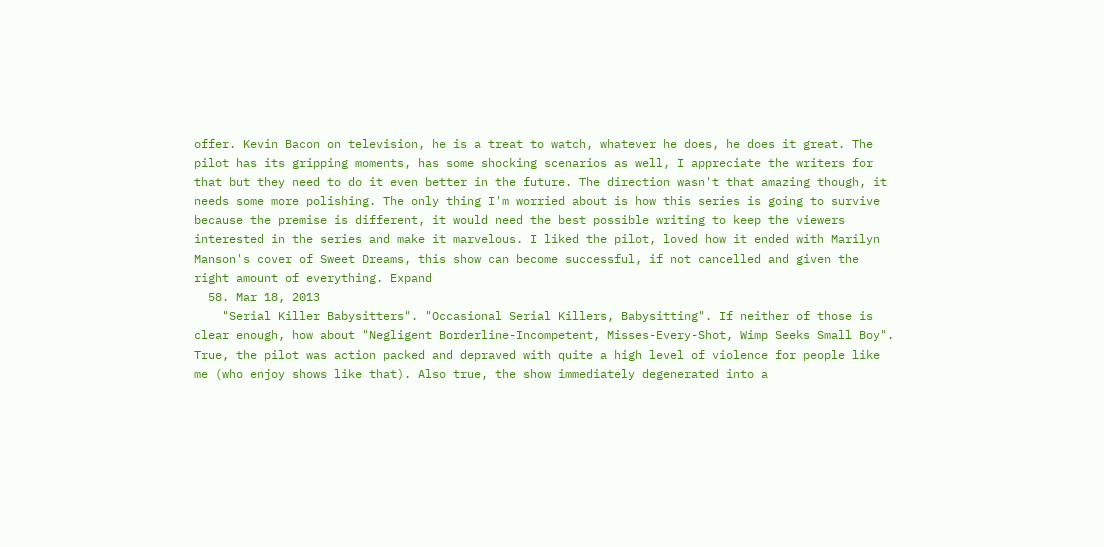offer. Kevin Bacon on television, he is a treat to watch, whatever he does, he does it great. The pilot has its gripping moments, has some shocking scenarios as well, I appreciate the writers for that but they need to do it even better in the future. The direction wasn't that amazing though, it needs some more polishing. The only thing I'm worried about is how this series is going to survive because the premise is different, it would need the best possible writing to keep the viewers interested in the series and make it marvelous. I liked the pilot, loved how it ended with Marilyn Manson's cover of Sweet Dreams, this show can become successful, if not cancelled and given the right amount of everything. Expand
  58. Mar 18, 2013
    "Serial Killer Babysitters". "Occasional Serial Killers, Babysitting". If neither of those is clear enough, how about "Negligent Borderline-Incompetent, Misses-Every-Shot, Wimp Seeks Small Boy". True, the pilot was action packed and depraved with quite a high level of violence for people like me (who enjoy shows like that). Also true, the show immediately degenerated into a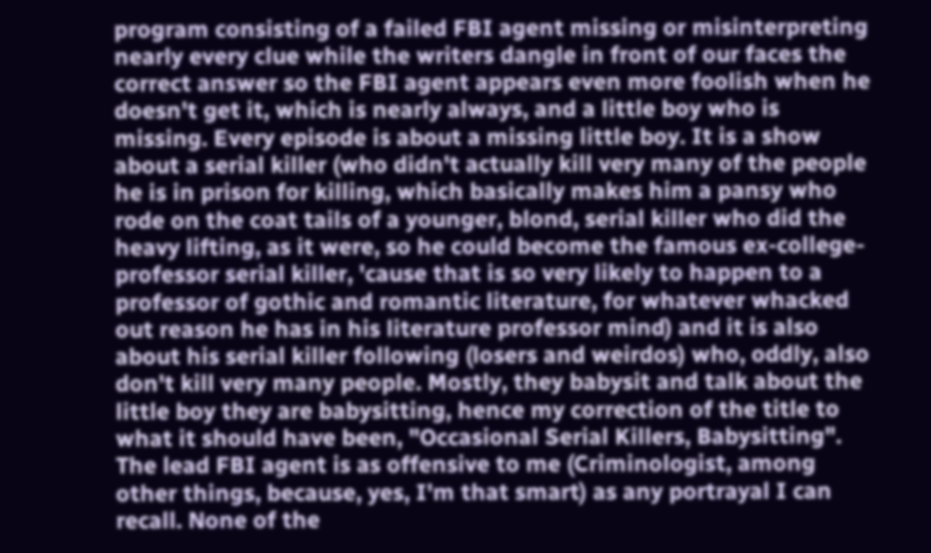program consisting of a failed FBI agent missing or misinterpreting nearly every clue while the writers dangle in front of our faces the correct answer so the FBI agent appears even more foolish when he doesn't get it, which is nearly always, and a little boy who is missing. Every episode is about a missing little boy. It is a show about a serial killer (who didn't actually kill very many of the people he is in prison for killing, which basically makes him a pansy who rode on the coat tails of a younger, blond, serial killer who did the heavy lifting, as it were, so he could become the famous ex-college-professor serial killer, 'cause that is so very likely to happen to a professor of gothic and romantic literature, for whatever whacked out reason he has in his literature professor mind) and it is also about his serial killer following (losers and weirdos) who, oddly, also don't kill very many people. Mostly, they babysit and talk about the little boy they are babysitting, hence my correction of the title to what it should have been, "Occasional Serial Killers, Babysitting". The lead FBI agent is as offensive to me (Criminologist, among other things, because, yes, I'm that smart) as any portrayal I can recall. None of the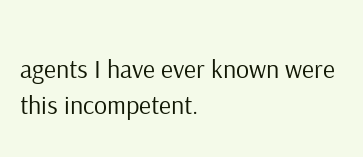agents I have ever known were this incompetent.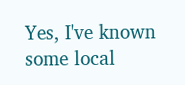Yes, I've known some local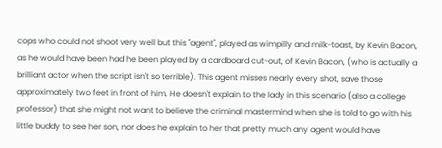cops who could not shoot very well but this "agent", played as wimpilly and milk-toast, by Kevin Bacon, as he would have been had he been played by a cardboard cut-out, of Kevin Bacon, (who is actually a brilliant actor when the script isn't so terrible). This agent misses nearly every shot, save those approximately two feet in front of him. He doesn't explain to the lady in this scenario (also a college professor) that she might not want to believe the criminal mastermind when she is told to go with his little buddy to see her son, nor does he explain to her that pretty much any agent would have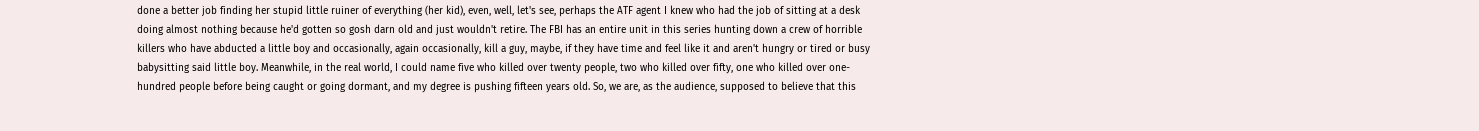done a better job finding her stupid little ruiner of everything (her kid), even, well, let's see, perhaps the ATF agent I knew who had the job of sitting at a desk doing almost nothing because he'd gotten so gosh darn old and just wouldn't retire. The FBI has an entire unit in this series hunting down a crew of horrible killers who have abducted a little boy and occasionally, again occasionally, kill a guy, maybe, if they have time and feel like it and aren't hungry or tired or busy babysitting said little boy. Meanwhile, in the real world, I could name five who killed over twenty people, two who killed over fifty, one who killed over one-hundred people before being caught or going dormant, and my degree is pushing fifteen years old. So, we are, as the audience, supposed to believe that this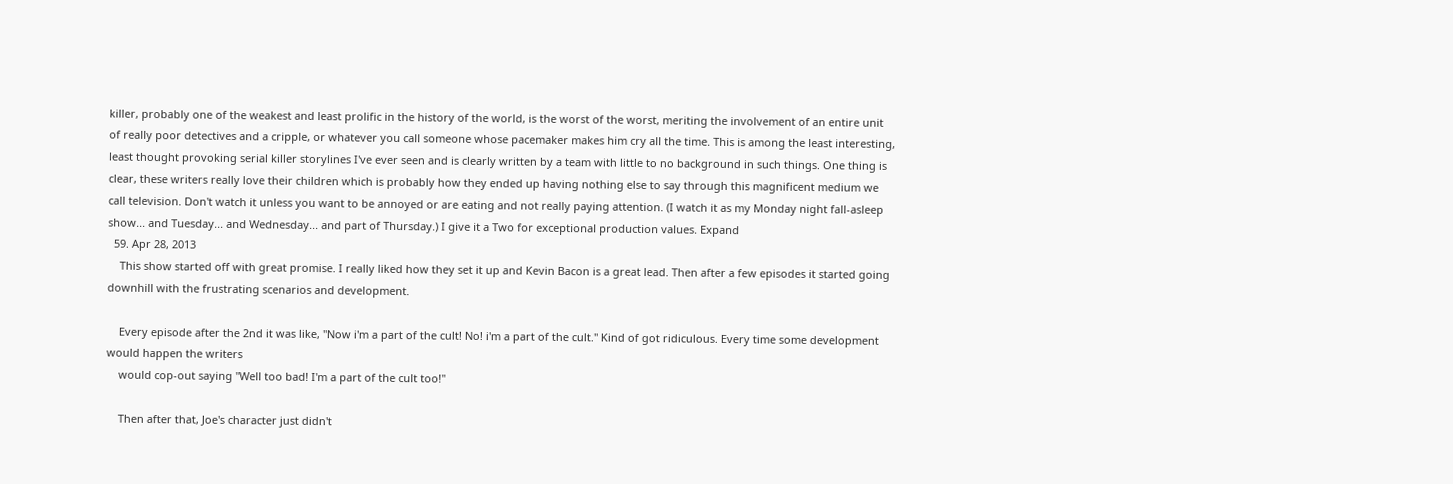killer, probably one of the weakest and least prolific in the history of the world, is the worst of the worst, meriting the involvement of an entire unit of really poor detectives and a cripple, or whatever you call someone whose pacemaker makes him cry all the time. This is among the least interesting, least thought provoking serial killer storylines I've ever seen and is clearly written by a team with little to no background in such things. One thing is clear, these writers really love their children which is probably how they ended up having nothing else to say through this magnificent medium we call television. Don't watch it unless you want to be annoyed or are eating and not really paying attention. (I watch it as my Monday night fall-asleep show... and Tuesday... and Wednesday... and part of Thursday.) I give it a Two for exceptional production values. Expand
  59. Apr 28, 2013
    This show started off with great promise. I really liked how they set it up and Kevin Bacon is a great lead. Then after a few episodes it started going downhill with the frustrating scenarios and development.

    Every episode after the 2nd it was like, "Now i'm a part of the cult! No! i'm a part of the cult." Kind of got ridiculous. Every time some development would happen the writers
    would cop-out saying "Well too bad! I'm a part of the cult too!"

    Then after that, Joe's character just didn't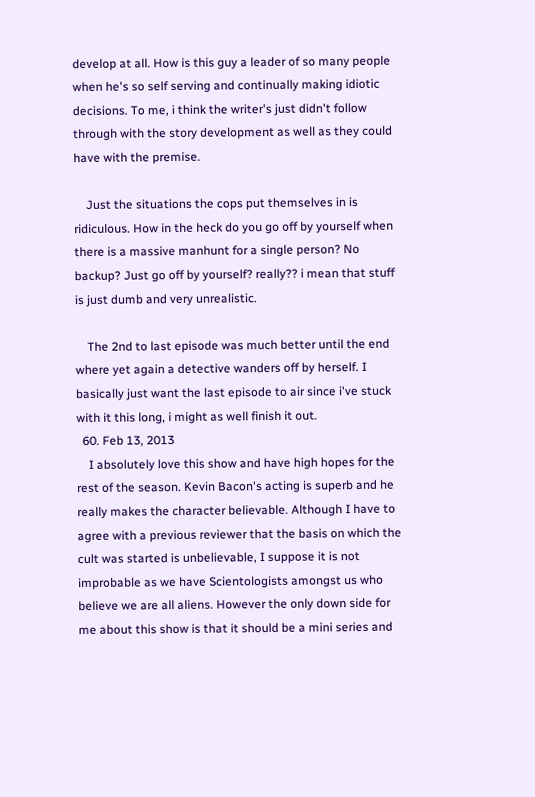develop at all. How is this guy a leader of so many people when he's so self serving and continually making idiotic decisions. To me, i think the writer's just didn't follow through with the story development as well as they could have with the premise.

    Just the situations the cops put themselves in is ridiculous. How in the heck do you go off by yourself when there is a massive manhunt for a single person? No backup? Just go off by yourself? really?? i mean that stuff is just dumb and very unrealistic.

    The 2nd to last episode was much better until the end where yet again a detective wanders off by herself. I basically just want the last episode to air since i've stuck with it this long, i might as well finish it out.
  60. Feb 13, 2013
    I absolutely love this show and have high hopes for the rest of the season. Kevin Bacon's acting is superb and he really makes the character believable. Although I have to agree with a previous reviewer that the basis on which the cult was started is unbelievable, I suppose it is not improbable as we have Scientologists amongst us who believe we are all aliens. However the only down side for me about this show is that it should be a mini series and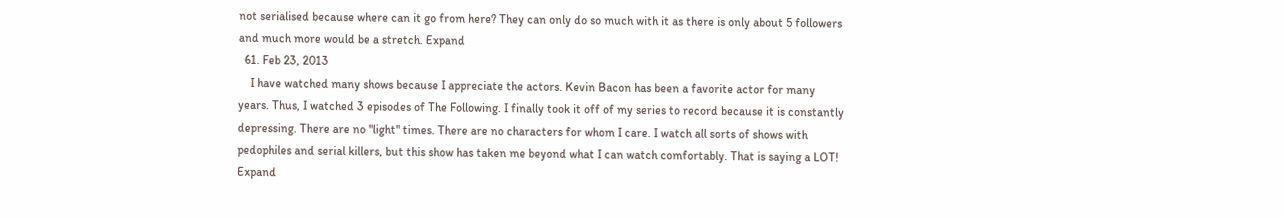not serialised because where can it go from here? They can only do so much with it as there is only about 5 followers and much more would be a stretch. Expand
  61. Feb 23, 2013
    I have watched many shows because I appreciate the actors. Kevin Bacon has been a favorite actor for many years. Thus, I watched 3 episodes of The Following. I finally took it off of my series to record because it is constantly depressing. There are no "light" times. There are no characters for whom I care. I watch all sorts of shows with pedophiles and serial killers, but this show has taken me beyond what I can watch comfortably. That is saying a LOT! Expand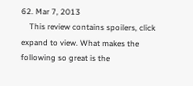62. Mar 7, 2013
    This review contains spoilers, click expand to view. What makes the following so great is the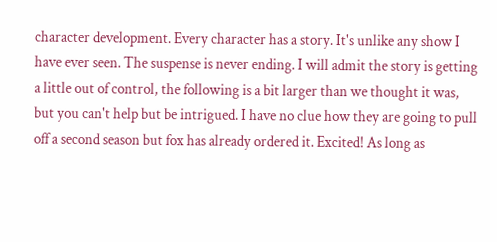character development. Every character has a story. It's unlike any show I have ever seen. The suspense is never ending. I will admit the story is getting a little out of control, the following is a bit larger than we thought it was, but you can't help but be intrigued. I have no clue how they are going to pull off a second season but fox has already ordered it. Excited! As long as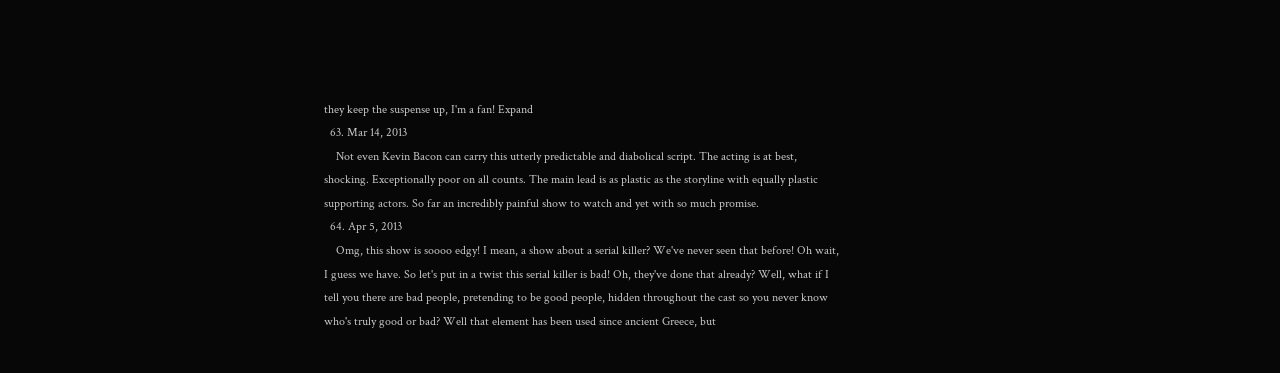they keep the suspense up, I'm a fan! Expand
  63. Mar 14, 2013
    Not even Kevin Bacon can carry this utterly predictable and diabolical script. The acting is at best, shocking. Exceptionally poor on all counts. The main lead is as plastic as the storyline with equally plastic supporting actors. So far an incredibly painful show to watch and yet with so much promise.
  64. Apr 5, 2013
    Omg, this show is soooo edgy! I mean, a show about a serial killer? We've never seen that before! Oh wait, I guess we have. So let's put in a twist this serial killer is bad! Oh, they've done that already? Well, what if I tell you there are bad people, pretending to be good people, hidden throughout the cast so you never know who's truly good or bad? Well that element has been used since ancient Greece, but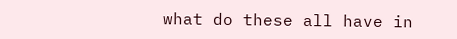what do these all have in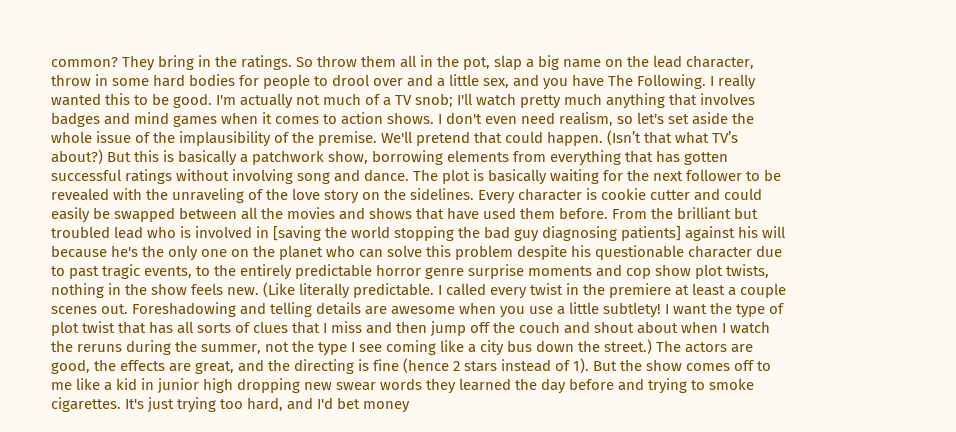common? They bring in the ratings. So throw them all in the pot, slap a big name on the lead character, throw in some hard bodies for people to drool over and a little sex, and you have The Following. I really wanted this to be good. I'm actually not much of a TV snob; I'll watch pretty much anything that involves badges and mind games when it comes to action shows. I don't even need realism, so let's set aside the whole issue of the implausibility of the premise. We'll pretend that could happen. (Isn’t that what TV’s about?) But this is basically a patchwork show, borrowing elements from everything that has gotten successful ratings without involving song and dance. The plot is basically waiting for the next follower to be revealed with the unraveling of the love story on the sidelines. Every character is cookie cutter and could easily be swapped between all the movies and shows that have used them before. From the brilliant but troubled lead who is involved in [saving the world stopping the bad guy diagnosing patients] against his will because he's the only one on the planet who can solve this problem despite his questionable character due to past tragic events, to the entirely predictable horror genre surprise moments and cop show plot twists, nothing in the show feels new. (Like literally predictable. I called every twist in the premiere at least a couple scenes out. Foreshadowing and telling details are awesome when you use a little subtlety! I want the type of plot twist that has all sorts of clues that I miss and then jump off the couch and shout about when I watch the reruns during the summer, not the type I see coming like a city bus down the street.) The actors are good, the effects are great, and the directing is fine (hence 2 stars instead of 1). But the show comes off to me like a kid in junior high dropping new swear words they learned the day before and trying to smoke cigarettes. It's just trying too hard, and I'd bet money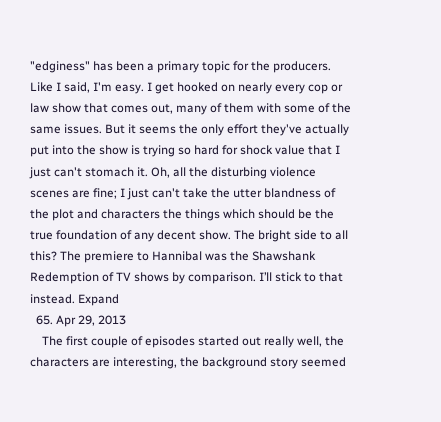"edginess" has been a primary topic for the producers. Like I said, I'm easy. I get hooked on nearly every cop or law show that comes out, many of them with some of the same issues. But it seems the only effort they've actually put into the show is trying so hard for shock value that I just can't stomach it. Oh, all the disturbing violence scenes are fine; I just can't take the utter blandness of the plot and characters the things which should be the true foundation of any decent show. The bright side to all this? The premiere to Hannibal was the Shawshank Redemption of TV shows by comparison. I’ll stick to that instead. Expand
  65. Apr 29, 2013
    The first couple of episodes started out really well, the characters are interesting, the background story seemed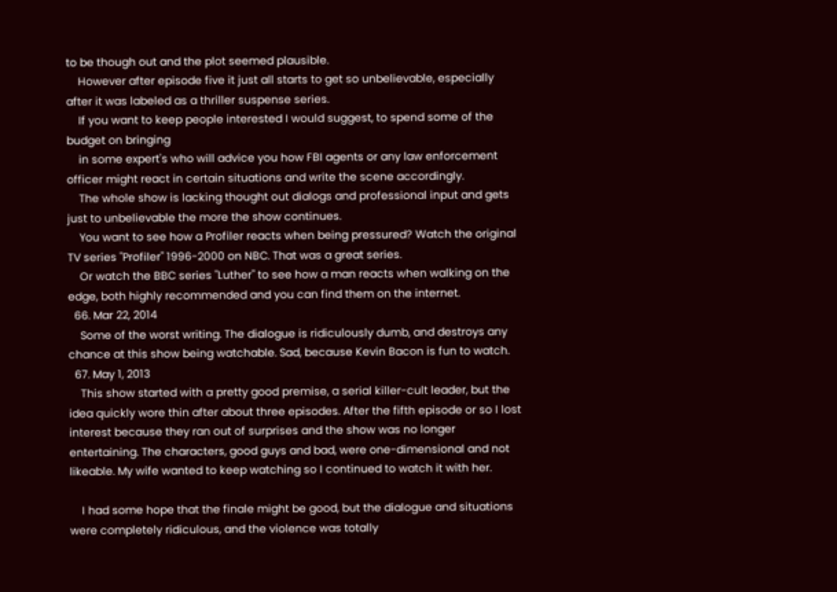to be though out and the plot seemed plausible.
    However after episode five it just all starts to get so unbelievable, especially after it was labeled as a thriller suspense series.
    If you want to keep people interested I would suggest, to spend some of the budget on bringing
    in some expert's who will advice you how FBI agents or any law enforcement officer might react in certain situations and write the scene accordingly.
    The whole show is lacking thought out dialogs and professional input and gets just to unbelievable the more the show continues.
    You want to see how a Profiler reacts when being pressured? Watch the original TV series "Profiler" 1996-2000 on NBC. That was a great series.
    Or watch the BBC series "Luther" to see how a man reacts when walking on the edge, both highly recommended and you can find them on the internet.
  66. Mar 22, 2014
    Some of the worst writing. The dialogue is ridiculously dumb, and destroys any chance at this show being watchable. Sad, because Kevin Bacon is fun to watch.
  67. May 1, 2013
    This show started with a pretty good premise, a serial killer-cult leader, but the idea quickly wore thin after about three episodes. After the fifth episode or so I lost interest because they ran out of surprises and the show was no longer entertaining. The characters, good guys and bad, were one-dimensional and not likeable. My wife wanted to keep watching so I continued to watch it with her.

    I had some hope that the finale might be good, but the dialogue and situations were completely ridiculous, and the violence was totally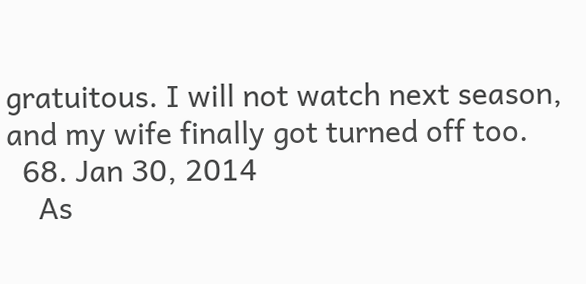gratuitous. I will not watch next season, and my wife finally got turned off too.
  68. Jan 30, 2014
    As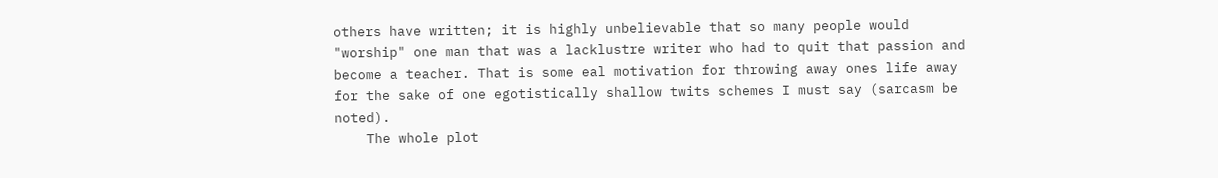others have written; it is highly unbelievable that so many people would "worship" one man that was a lacklustre writer who had to quit that passion and become a teacher. That is some eal motivation for throwing away ones life away for the sake of one egotistically shallow twits schemes I must say (sarcasm be noted).
    The whole plot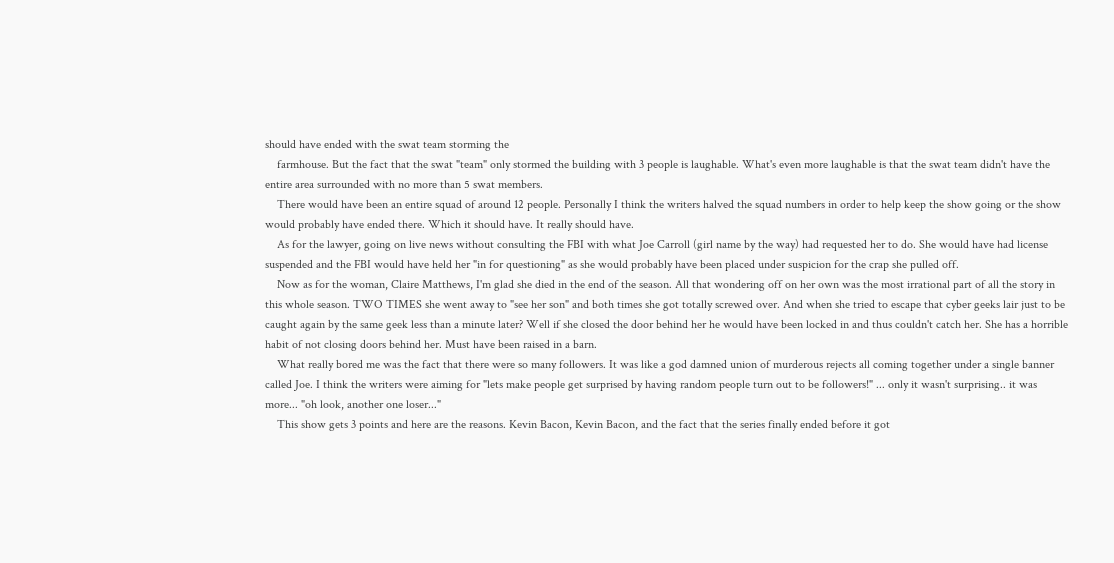should have ended with the swat team storming the
    farmhouse. But the fact that the swat "team" only stormed the building with 3 people is laughable. What's even more laughable is that the swat team didn't have the entire area surrounded with no more than 5 swat members.
    There would have been an entire squad of around 12 people. Personally I think the writers halved the squad numbers in order to help keep the show going or the show would probably have ended there. Which it should have. It really should have.
    As for the lawyer, going on live news without consulting the FBI with what Joe Carroll (girl name by the way) had requested her to do. She would have had license suspended and the FBI would have held her "in for questioning" as she would probably have been placed under suspicion for the crap she pulled off.
    Now as for the woman, Claire Matthews, I'm glad she died in the end of the season. All that wondering off on her own was the most irrational part of all the story in this whole season. TWO TIMES she went away to "see her son" and both times she got totally screwed over. And when she tried to escape that cyber geeks lair just to be caught again by the same geek less than a minute later? Well if she closed the door behind her he would have been locked in and thus couldn't catch her. She has a horrible habit of not closing doors behind her. Must have been raised in a barn.
    What really bored me was the fact that there were so many followers. It was like a god damned union of murderous rejects all coming together under a single banner called Joe. I think the writers were aiming for "lets make people get surprised by having random people turn out to be followers!" ... only it wasn't surprising.. it was more... "oh look, another one loser..."
    This show gets 3 points and here are the reasons. Kevin Bacon, Kevin Bacon, and the fact that the series finally ended before it got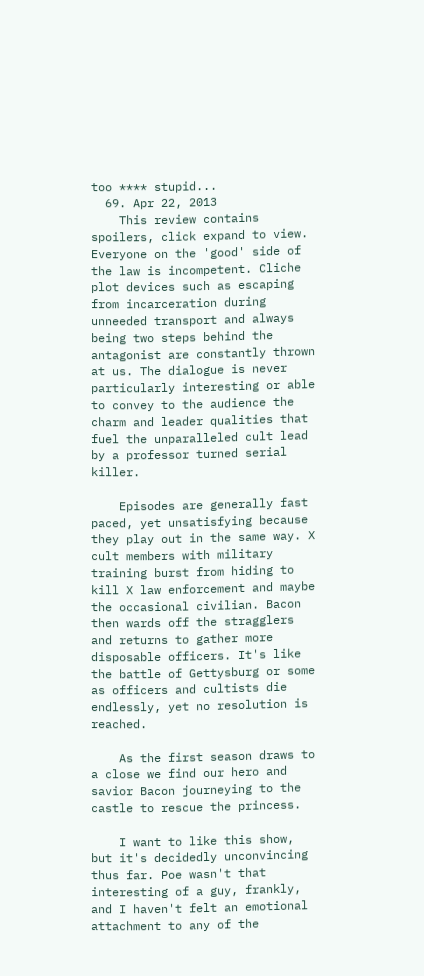too **** stupid...
  69. Apr 22, 2013
    This review contains spoilers, click expand to view. Everyone on the 'good' side of the law is incompetent. Cliche plot devices such as escaping from incarceration during unneeded transport and always being two steps behind the antagonist are constantly thrown at us. The dialogue is never particularly interesting or able to convey to the audience the charm and leader qualities that fuel the unparalleled cult lead by a professor turned serial killer.

    Episodes are generally fast paced, yet unsatisfying because they play out in the same way. X cult members with military training burst from hiding to kill X law enforcement and maybe the occasional civilian. Bacon then wards off the stragglers and returns to gather more disposable officers. It's like the battle of Gettysburg or some as officers and cultists die endlessly, yet no resolution is reached.

    As the first season draws to a close we find our hero and savior Bacon journeying to the castle to rescue the princess.

    I want to like this show, but it's decidedly unconvincing thus far. Poe wasn't that interesting of a guy, frankly, and I haven't felt an emotional attachment to any of the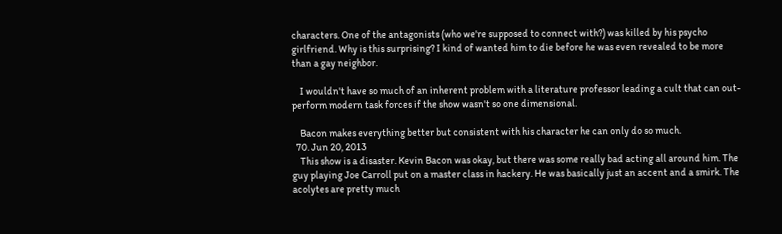characters. One of the antagonists (who we're supposed to connect with?) was killed by his psycho girlfriend. Why is this surprising? I kind of wanted him to die before he was even revealed to be more than a gay neighbor.

    I wouldn't have so much of an inherent problem with a literature professor leading a cult that can out-perform modern task forces if the show wasn't so one dimensional.

    Bacon makes everything better but consistent with his character he can only do so much.
  70. Jun 20, 2013
    This show is a disaster. Kevin Bacon was okay, but there was some really bad acting all around him. The guy playing Joe Carroll put on a master class in hackery. He was basically just an accent and a smirk. The acolytes are pretty much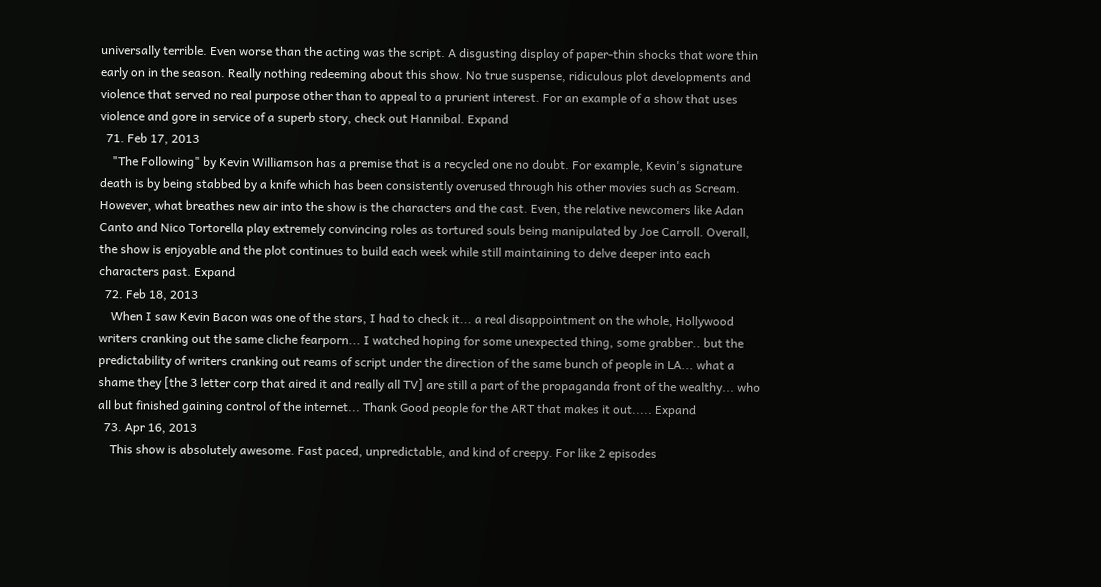universally terrible. Even worse than the acting was the script. A disgusting display of paper-thin shocks that wore thin early on in the season. Really nothing redeeming about this show. No true suspense, ridiculous plot developments and violence that served no real purpose other than to appeal to a prurient interest. For an example of a show that uses violence and gore in service of a superb story, check out Hannibal. Expand
  71. Feb 17, 2013
    "The Following" by Kevin Williamson has a premise that is a recycled one no doubt. For example, Kevin's signature death is by being stabbed by a knife which has been consistently overused through his other movies such as Scream. However, what breathes new air into the show is the characters and the cast. Even, the relative newcomers like Adan Canto and Nico Tortorella play extremely convincing roles as tortured souls being manipulated by Joe Carroll. Overall, the show is enjoyable and the plot continues to build each week while still maintaining to delve deeper into each characters past. Expand
  72. Feb 18, 2013
    When I saw Kevin Bacon was one of the stars, I had to check it... a real disappointment on the whole, Hollywood writers cranking out the same cliche fearporn... I watched hoping for some unexpected thing, some grabber.. but the predictability of writers cranking out reams of script under the direction of the same bunch of people in LA... what a shame they [the 3 letter corp that aired it and really all TV] are still a part of the propaganda front of the wealthy... who all but finished gaining control of the internet... Thank Good people for the ART that makes it out..... Expand
  73. Apr 16, 2013
    This show is absolutely awesome. Fast paced, unpredictable, and kind of creepy. For like 2 episodes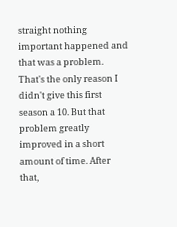straight nothing important happened and that was a problem. That's the only reason I didn't give this first season a 10. But that problem greatly improved in a short amount of time. After that,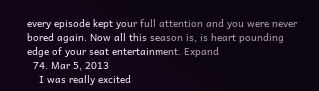every episode kept your full attention and you were never bored again. Now all this season is, is heart pounding edge of your seat entertainment. Expand
  74. Mar 5, 2013
    I was really excited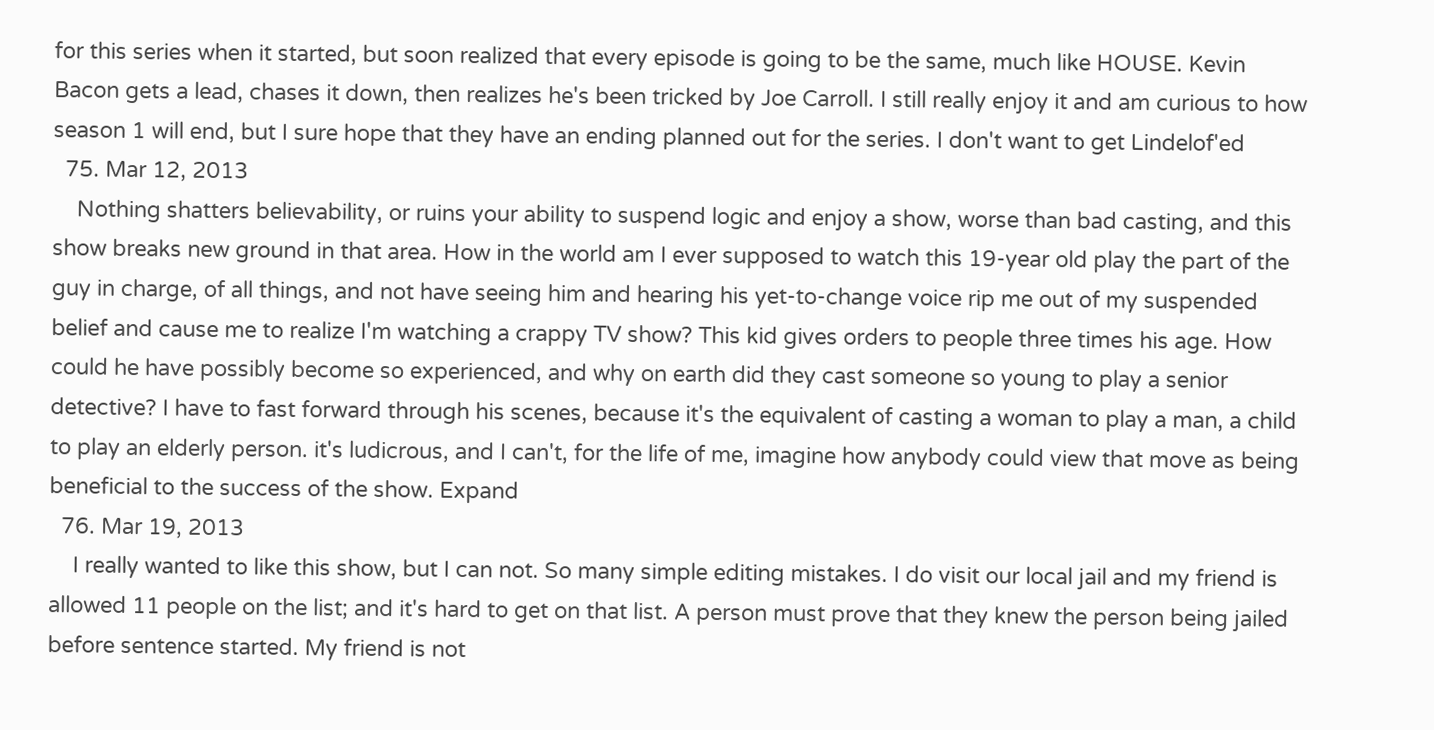for this series when it started, but soon realized that every episode is going to be the same, much like HOUSE. Kevin Bacon gets a lead, chases it down, then realizes he's been tricked by Joe Carroll. I still really enjoy it and am curious to how season 1 will end, but I sure hope that they have an ending planned out for the series. I don't want to get Lindelof'ed
  75. Mar 12, 2013
    Nothing shatters believability, or ruins your ability to suspend logic and enjoy a show, worse than bad casting, and this show breaks new ground in that area. How in the world am I ever supposed to watch this 19-year old play the part of the guy in charge, of all things, and not have seeing him and hearing his yet-to-change voice rip me out of my suspended belief and cause me to realize I'm watching a crappy TV show? This kid gives orders to people three times his age. How could he have possibly become so experienced, and why on earth did they cast someone so young to play a senior detective? I have to fast forward through his scenes, because it's the equivalent of casting a woman to play a man, a child to play an elderly person. it's ludicrous, and I can't, for the life of me, imagine how anybody could view that move as being beneficial to the success of the show. Expand
  76. Mar 19, 2013
    I really wanted to like this show, but I can not. So many simple editing mistakes. I do visit our local jail and my friend is allowed 11 people on the list; and it's hard to get on that list. A person must prove that they knew the person being jailed before sentence started. My friend is not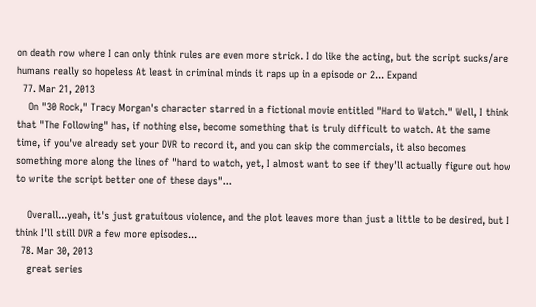on death row where I can only think rules are even more strick. I do like the acting, but the script sucks/are humans really so hopeless At least in criminal minds it raps up in a episode or 2... Expand
  77. Mar 21, 2013
    On "30 Rock," Tracy Morgan's character starred in a fictional movie entitled "Hard to Watch." Well, I think that "The Following" has, if nothing else, become something that is truly difficult to watch. At the same time, if you've already set your DVR to record it, and you can skip the commercials, it also becomes something more along the lines of "hard to watch, yet, I almost want to see if they'll actually figure out how to write the script better one of these days"...

    Overall...yeah, it's just gratuitous violence, and the plot leaves more than just a little to be desired, but I think I'll still DVR a few more episodes...
  78. Mar 30, 2013
    great series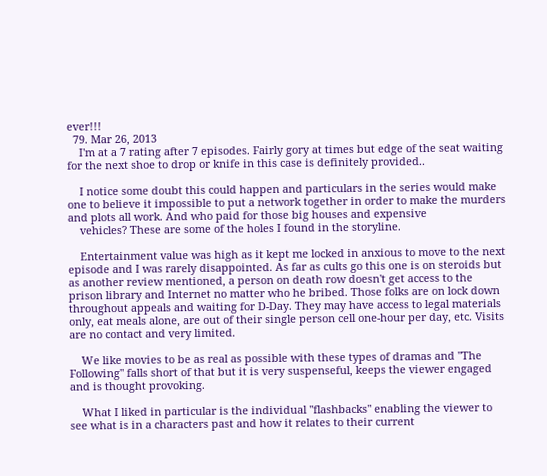ever!!!
  79. Mar 26, 2013
    I'm at a 7 rating after 7 episodes. Fairly gory at times but edge of the seat waiting for the next shoe to drop or knife in this case is definitely provided..

    I notice some doubt this could happen and particulars in the series would make one to believe it impossible to put a network together in order to make the murders and plots all work. And who paid for those big houses and expensive
    vehicles? These are some of the holes I found in the storyline.

    Entertainment value was high as it kept me locked in anxious to move to the next episode and I was rarely disappointed. As far as cults go this one is on steroids but as another review mentioned, a person on death row doesn't get access to the prison library and Internet no matter who he bribed. Those folks are on lock down throughout appeals and waiting for D-Day. They may have access to legal materials only, eat meals alone, are out of their single person cell one-hour per day, etc. Visits are no contact and very limited.

    We like movies to be as real as possible with these types of dramas and "The Following" falls short of that but it is very suspenseful, keeps the viewer engaged and is thought provoking.

    What I liked in particular is the individual "flashbacks" enabling the viewer to see what is in a characters past and how it relates to their current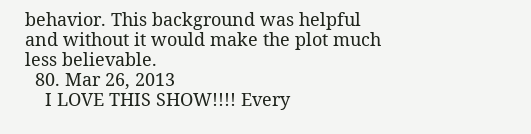behavior. This background was helpful and without it would make the plot much less believable.
  80. Mar 26, 2013
    I LOVE THIS SHOW!!!! Every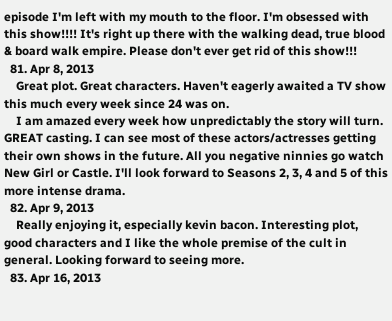episode I'm left with my mouth to the floor. I'm obsessed with this show!!!! It's right up there with the walking dead, true blood & board walk empire. Please don't ever get rid of this show!!!
  81. Apr 8, 2013
    Great plot. Great characters. Haven't eagerly awaited a TV show this much every week since 24 was on.
    I am amazed every week how unpredictably the story will turn. GREAT casting. I can see most of these actors/actresses getting their own shows in the future. All you negative ninnies go watch New Girl or Castle. I'll look forward to Seasons 2, 3, 4 and 5 of this more intense drama.
  82. Apr 9, 2013
    Really enjoying it, especially kevin bacon. Interesting plot, good characters and I like the whole premise of the cult in general. Looking forward to seeing more.
  83. Apr 16, 2013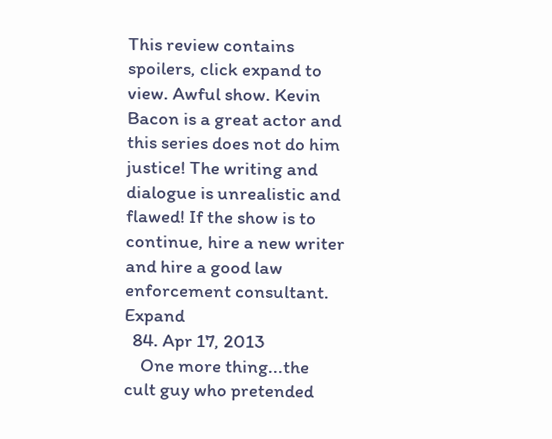This review contains spoilers, click expand to view. Awful show. Kevin Bacon is a great actor and this series does not do him justice! The writing and dialogue is unrealistic and flawed! If the show is to continue, hire a new writer and hire a good law enforcement consultant. Expand
  84. Apr 17, 2013
    One more thing...the cult guy who pretended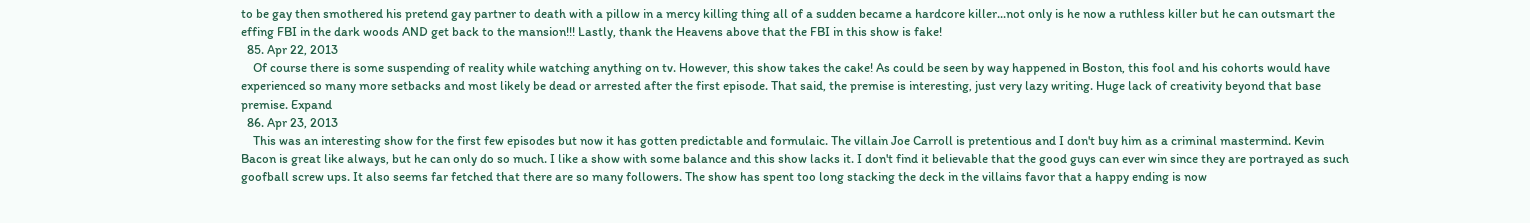to be gay then smothered his pretend gay partner to death with a pillow in a mercy killing thing all of a sudden became a hardcore killer...not only is he now a ruthless killer but he can outsmart the effing FBI in the dark woods AND get back to the mansion!!! Lastly, thank the Heavens above that the FBI in this show is fake!
  85. Apr 22, 2013
    Of course there is some suspending of reality while watching anything on tv. However, this show takes the cake! As could be seen by way happened in Boston, this fool and his cohorts would have experienced so many more setbacks and most likely be dead or arrested after the first episode. That said, the premise is interesting, just very lazy writing. Huge lack of creativity beyond that base premise. Expand
  86. Apr 23, 2013
    This was an interesting show for the first few episodes but now it has gotten predictable and formulaic. The villain Joe Carroll is pretentious and I don't buy him as a criminal mastermind. Kevin Bacon is great like always, but he can only do so much. I like a show with some balance and this show lacks it. I don't find it believable that the good guys can ever win since they are portrayed as such goofball screw ups. It also seems far fetched that there are so many followers. The show has spent too long stacking the deck in the villains favor that a happy ending is now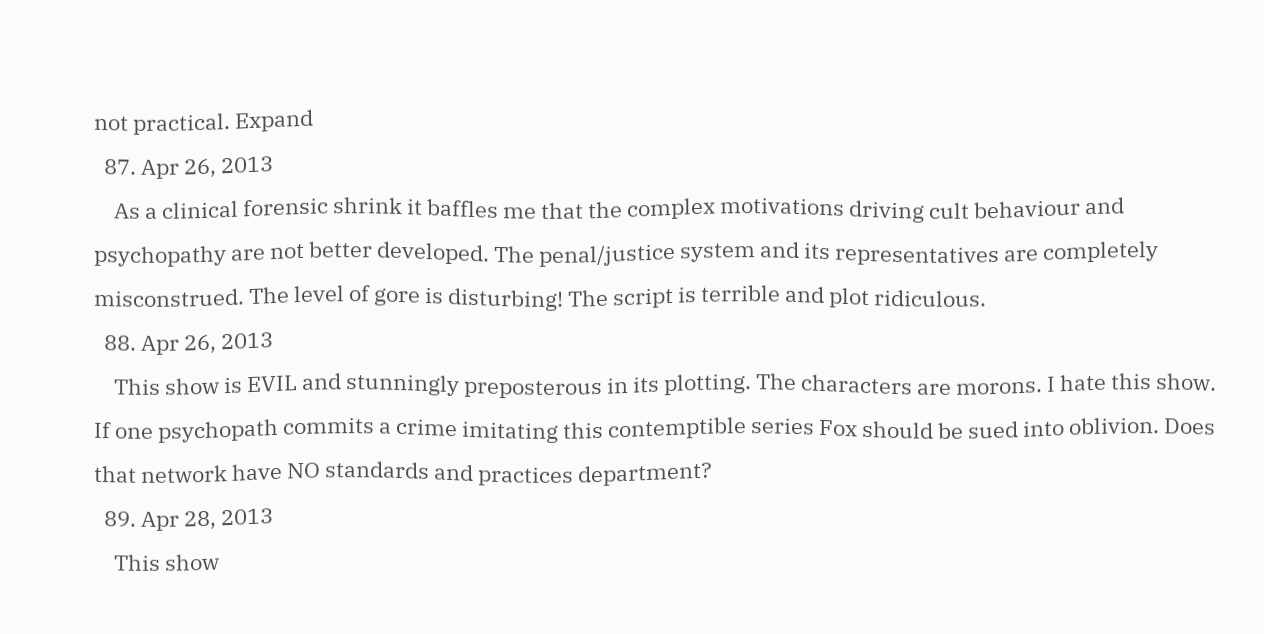not practical. Expand
  87. Apr 26, 2013
    As a clinical forensic shrink it baffles me that the complex motivations driving cult behaviour and psychopathy are not better developed. The penal/justice system and its representatives are completely misconstrued. The level of gore is disturbing! The script is terrible and plot ridiculous.
  88. Apr 26, 2013
    This show is EVIL and stunningly preposterous in its plotting. The characters are morons. I hate this show. If one psychopath commits a crime imitating this contemptible series Fox should be sued into oblivion. Does that network have NO standards and practices department?
  89. Apr 28, 2013
    This show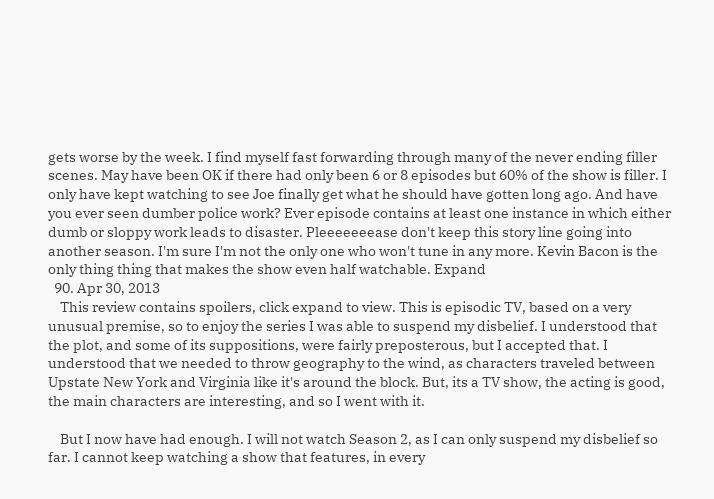gets worse by the week. I find myself fast forwarding through many of the never ending filler scenes. May have been OK if there had only been 6 or 8 episodes but 60% of the show is filler. I only have kept watching to see Joe finally get what he should have gotten long ago. And have you ever seen dumber police work? Ever episode contains at least one instance in which either dumb or sloppy work leads to disaster. Pleeeeeeease don't keep this story line going into another season. I'm sure I'm not the only one who won't tune in any more. Kevin Bacon is the only thing thing that makes the show even half watchable. Expand
  90. Apr 30, 2013
    This review contains spoilers, click expand to view. This is episodic TV, based on a very unusual premise, so to enjoy the series I was able to suspend my disbelief. I understood that the plot, and some of its suppositions, were fairly preposterous, but I accepted that. I understood that we needed to throw geography to the wind, as characters traveled between Upstate New York and Virginia like it's around the block. But, its a TV show, the acting is good, the main characters are interesting, and so I went with it.

    But I now have had enough. I will not watch Season 2, as I can only suspend my disbelief so far. I cannot keep watching a show that features, in every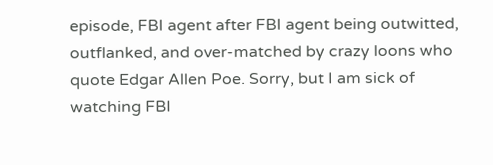episode, FBI agent after FBI agent being outwitted, outflanked, and over-matched by crazy loons who quote Edgar Allen Poe. Sorry, but I am sick of watching FBI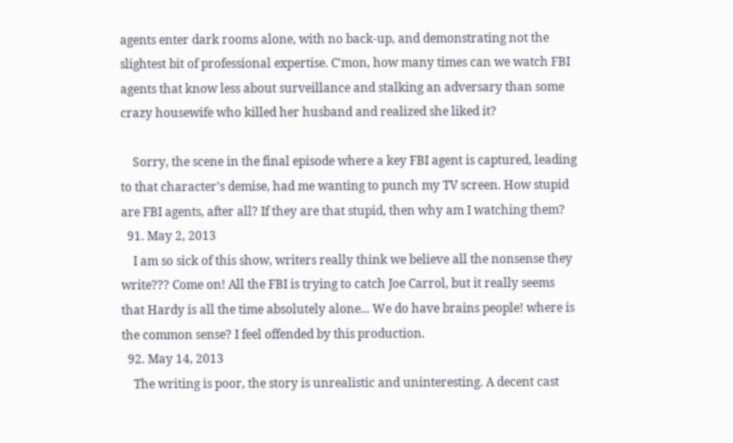agents enter dark rooms alone, with no back-up, and demonstrating not the slightest bit of professional expertise. C'mon, how many times can we watch FBI agents that know less about surveillance and stalking an adversary than some crazy housewife who killed her husband and realized she liked it?

    Sorry, the scene in the final episode where a key FBI agent is captured, leading to that character's demise, had me wanting to punch my TV screen. How stupid are FBI agents, after all? If they are that stupid, then why am I watching them?
  91. May 2, 2013
    I am so sick of this show, writers really think we believe all the nonsense they write??? Come on! All the FBI is trying to catch Joe Carrol, but it really seems that Hardy is all the time absolutely alone... We do have brains people! where is the common sense? I feel offended by this production.
  92. May 14, 2013
    The writing is poor, the story is unrealistic and uninteresting. A decent cast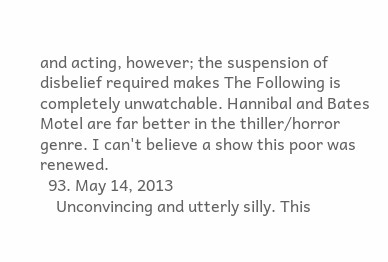and acting, however; the suspension of disbelief required makes The Following is completely unwatchable. Hannibal and Bates Motel are far better in the thiller/horror genre. I can't believe a show this poor was renewed.
  93. May 14, 2013
    Unconvincing and utterly silly. This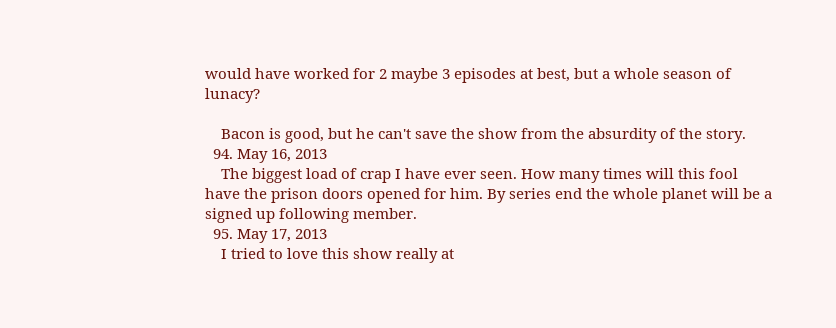would have worked for 2 maybe 3 episodes at best, but a whole season of lunacy?

    Bacon is good, but he can't save the show from the absurdity of the story.
  94. May 16, 2013
    The biggest load of crap I have ever seen. How many times will this fool have the prison doors opened for him. By series end the whole planet will be a signed up following member.
  95. May 17, 2013
    I tried to love this show really at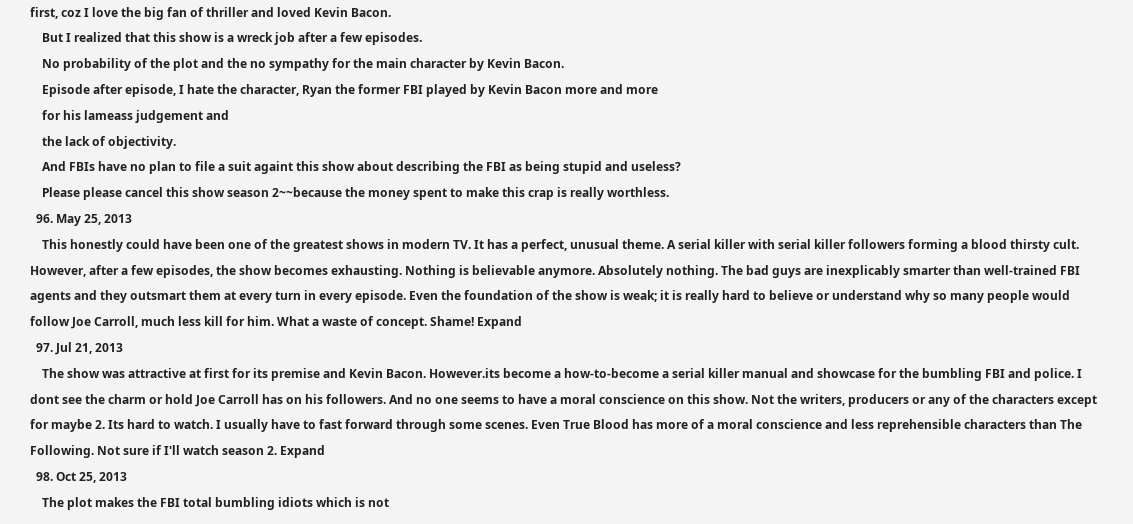first, coz I love the big fan of thriller and loved Kevin Bacon.
    But I realized that this show is a wreck job after a few episodes.
    No probability of the plot and the no sympathy for the main character by Kevin Bacon.
    Episode after episode, I hate the character, Ryan the former FBI played by Kevin Bacon more and more
    for his lameass judgement and
    the lack of objectivity.
    And FBIs have no plan to file a suit againt this show about describing the FBI as being stupid and useless?
    Please please cancel this show season 2~~because the money spent to make this crap is really worthless.
  96. May 25, 2013
    This honestly could have been one of the greatest shows in modern TV. It has a perfect, unusual theme. A serial killer with serial killer followers forming a blood thirsty cult. However, after a few episodes, the show becomes exhausting. Nothing is believable anymore. Absolutely nothing. The bad guys are inexplicably smarter than well-trained FBI agents and they outsmart them at every turn in every episode. Even the foundation of the show is weak; it is really hard to believe or understand why so many people would follow Joe Carroll, much less kill for him. What a waste of concept. Shame! Expand
  97. Jul 21, 2013
    The show was attractive at first for its premise and Kevin Bacon. However.its become a how-to-become a serial killer manual and showcase for the bumbling FBI and police. I dont see the charm or hold Joe Carroll has on his followers. And no one seems to have a moral conscience on this show. Not the writers, producers or any of the characters except for maybe 2. Its hard to watch. I usually have to fast forward through some scenes. Even True Blood has more of a moral conscience and less reprehensible characters than The Following. Not sure if I'll watch season 2. Expand
  98. Oct 25, 2013
    The plot makes the FBI total bumbling idiots which is not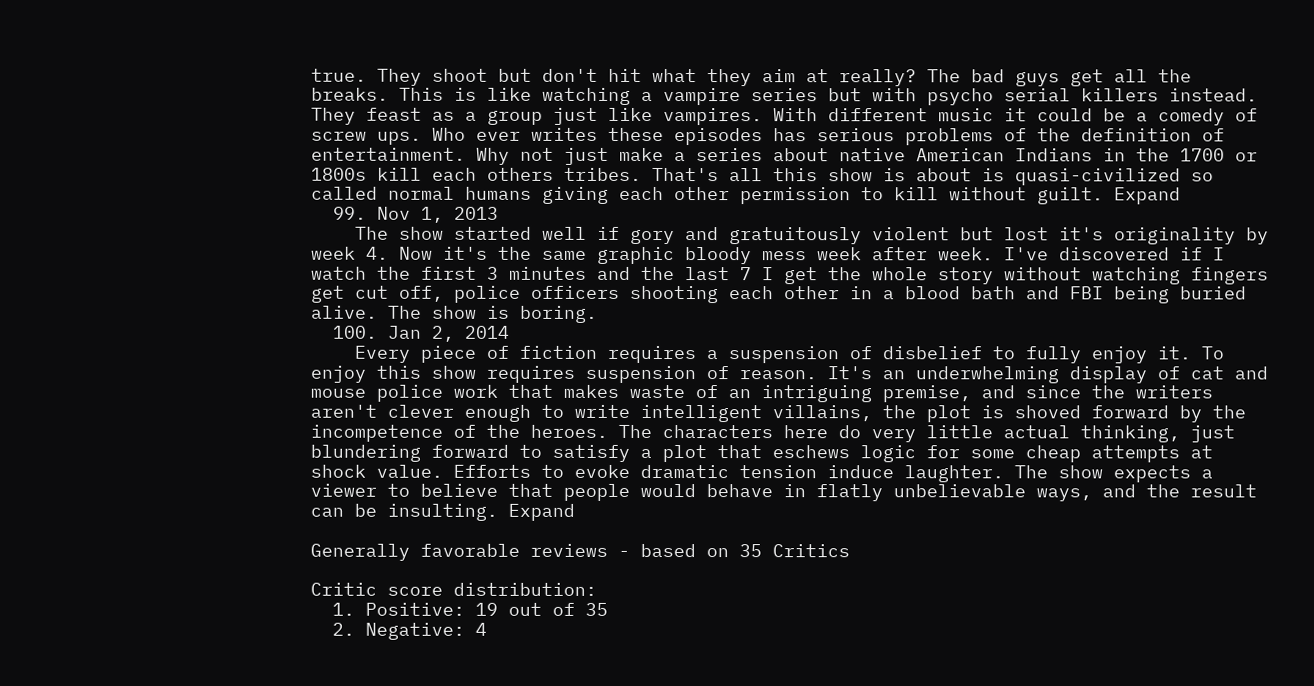true. They shoot but don't hit what they aim at really? The bad guys get all the breaks. This is like watching a vampire series but with psycho serial killers instead. They feast as a group just like vampires. With different music it could be a comedy of screw ups. Who ever writes these episodes has serious problems of the definition of entertainment. Why not just make a series about native American Indians in the 1700 or 1800s kill each others tribes. That's all this show is about is quasi-civilized so called normal humans giving each other permission to kill without guilt. Expand
  99. Nov 1, 2013
    The show started well if gory and gratuitously violent but lost it's originality by week 4. Now it's the same graphic bloody mess week after week. I've discovered if I watch the first 3 minutes and the last 7 I get the whole story without watching fingers get cut off, police officers shooting each other in a blood bath and FBI being buried alive. The show is boring.
  100. Jan 2, 2014
    Every piece of fiction requires a suspension of disbelief to fully enjoy it. To enjoy this show requires suspension of reason. It's an underwhelming display of cat and mouse police work that makes waste of an intriguing premise, and since the writers aren't clever enough to write intelligent villains, the plot is shoved forward by the incompetence of the heroes. The characters here do very little actual thinking, just blundering forward to satisfy a plot that eschews logic for some cheap attempts at shock value. Efforts to evoke dramatic tension induce laughter. The show expects a viewer to believe that people would behave in flatly unbelievable ways, and the result can be insulting. Expand

Generally favorable reviews - based on 35 Critics

Critic score distribution:
  1. Positive: 19 out of 35
  2. Negative: 4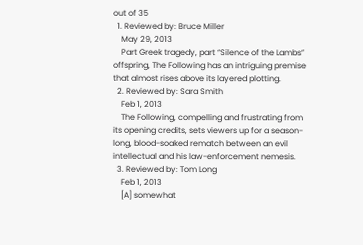out of 35
  1. Reviewed by: Bruce Miller
    May 29, 2013
    Part Greek tragedy, part “Silence of the Lambs” offspring, The Following has an intriguing premise that almost rises above its layered plotting.
  2. Reviewed by: Sara Smith
    Feb 1, 2013
    The Following, compelling and frustrating from its opening credits, sets viewers up for a season-long, blood-soaked rematch between an evil intellectual and his law-enforcement nemesis.
  3. Reviewed by: Tom Long
    Feb 1, 2013
    [A] somewhat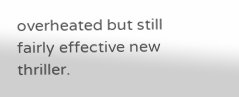overheated but still fairly effective new thriller.